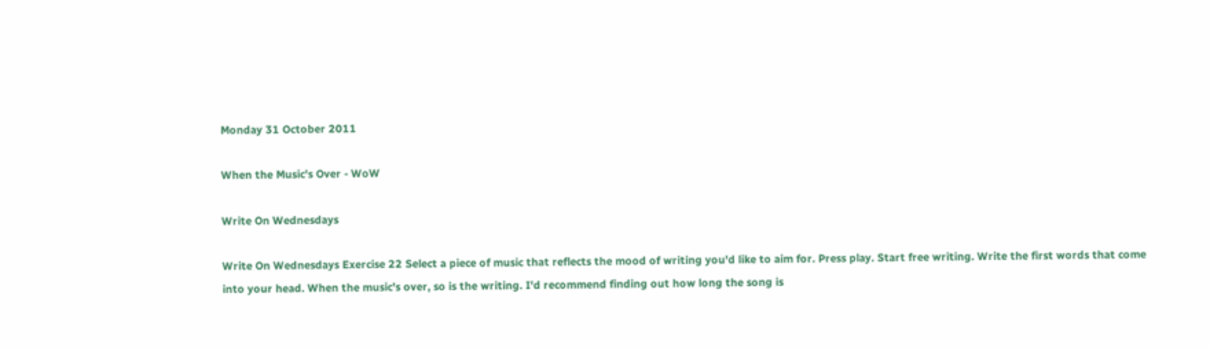Monday 31 October 2011

When the Music's Over - WoW

Write On Wednesdays

Write On Wednesdays Exercise 22 Select a piece of music that reflects the mood of writing you'd like to aim for. Press play. Start free writing. Write the first words that come into your head. When the music's over, so is the writing. I'd recommend finding out how long the song is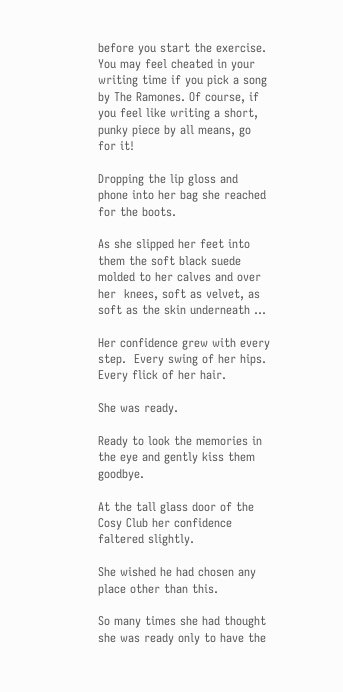before you start the exercise. You may feel cheated in your writing time if you pick a song by The Ramones. Of course, if you feel like writing a short, punky piece by all means, go for it!

Dropping the lip gloss and phone into her bag she reached for the boots.

As she slipped her feet into them the soft black suede molded to her calves and over her  knees, soft as velvet, as soft as the skin underneath ...

Her confidence grew with every step.  Every swing of her hips.  Every flick of her hair.

She was ready.

Ready to look the memories in the eye and gently kiss them goodbye.

At the tall glass door of the Cosy Club her confidence faltered slightly.

She wished he had chosen any place other than this.

So many times she had thought she was ready only to have the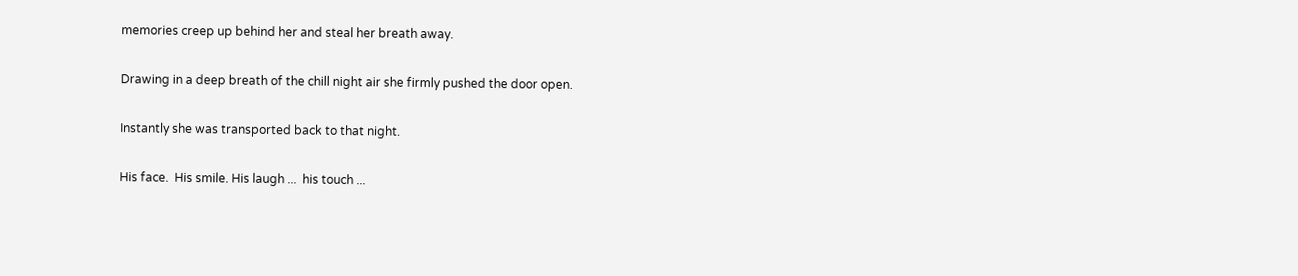memories creep up behind her and steal her breath away.

Drawing in a deep breath of the chill night air she firmly pushed the door open.

Instantly she was transported back to that night.

His face.  His smile. His laugh ...  his touch ...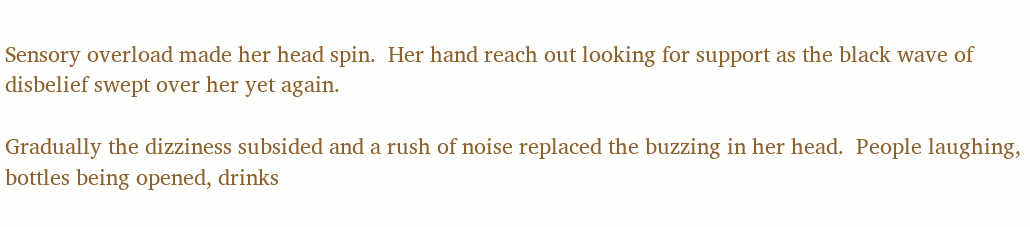Sensory overload made her head spin.  Her hand reach out looking for support as the black wave of disbelief swept over her yet again.

Gradually the dizziness subsided and a rush of noise replaced the buzzing in her head.  People laughing, bottles being opened, drinks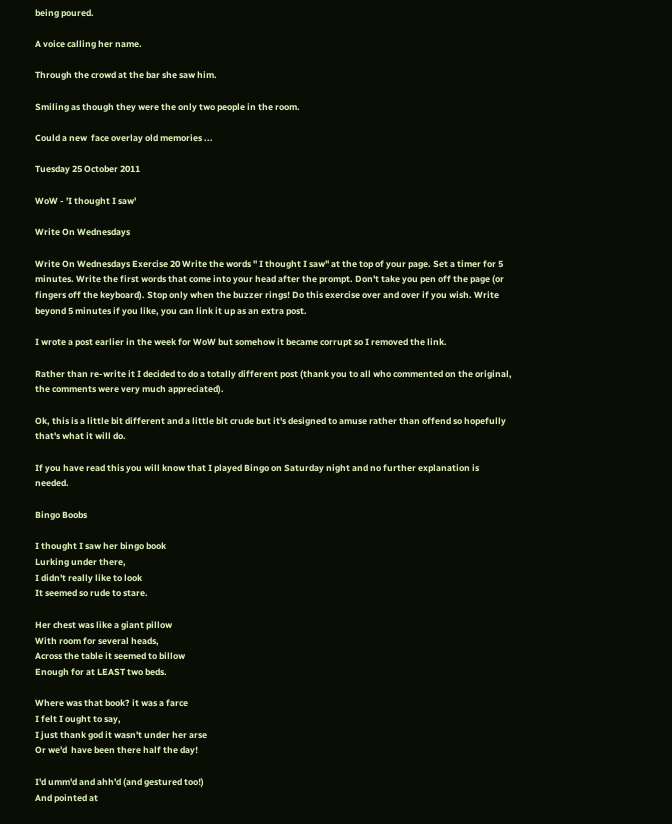being poured.

A voice calling her name.

Through the crowd at the bar she saw him.

Smiling as though they were the only two people in the room.

Could a new  face overlay old memories ...

Tuesday 25 October 2011

WoW - 'I thought I saw'

Write On Wednesdays

Write On Wednesdays Exercise 20 Write the words " I thought I saw" at the top of your page. Set a timer for 5 minutes. Write the first words that come into your head after the prompt. Don't take you pen off the page (or fingers off the keyboard). Stop only when the buzzer rings! Do this exercise over and over if you wish. Write beyond 5 minutes if you like, you can link it up as an extra post.

I wrote a post earlier in the week for WoW but somehow it became corrupt so I removed the link.

Rather than re-write it I decided to do a totally different post (thank you to all who commented on the original, the comments were very much appreciated).

Ok, this is a little bit different and a little bit crude but it's designed to amuse rather than offend so hopefully that's what it will do.

If you have read this you will know that I played Bingo on Saturday night and no further explanation is needed.

Bingo Boobs

I thought I saw her bingo book
Lurking under there,
I didn't really like to look
It seemed so rude to stare.

Her chest was like a giant pillow
With room for several heads,
Across the table it seemed to billow
Enough for at LEAST two beds.

Where was that book? it was a farce
I felt I ought to say,
I just thank god it wasn't under her arse
Or we'd  have been there half the day!

I'd umm'd and ahh'd (and gestured too!)
And pointed at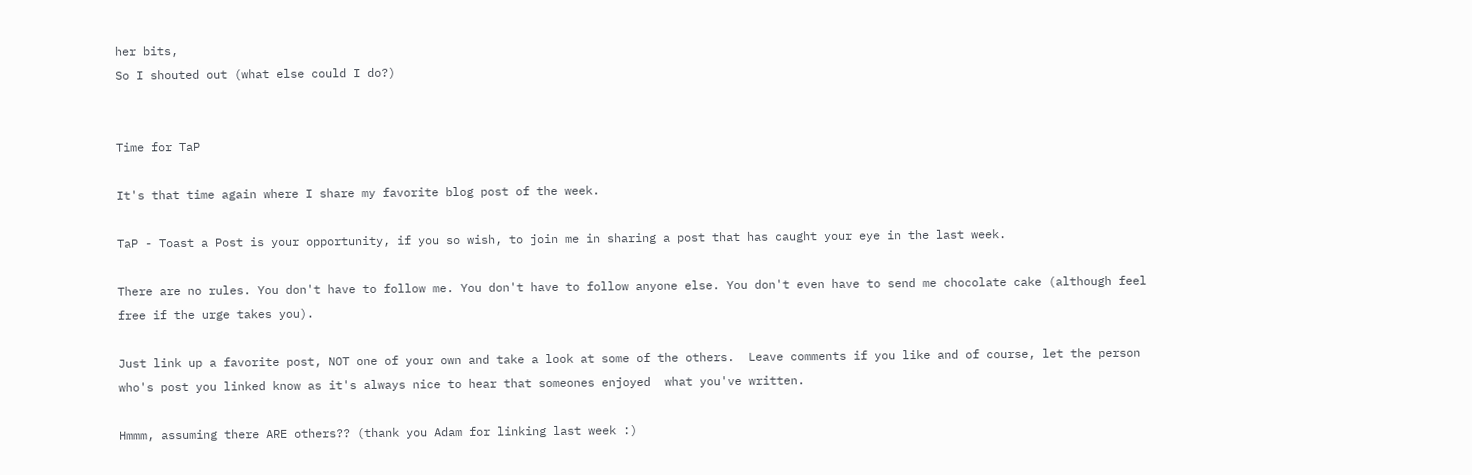her bits,
So I shouted out (what else could I do?)


Time for TaP

It's that time again where I share my favorite blog post of the week.

TaP - Toast a Post is your opportunity, if you so wish, to join me in sharing a post that has caught your eye in the last week.

There are no rules. You don't have to follow me. You don't have to follow anyone else. You don't even have to send me chocolate cake (although feel free if the urge takes you).

Just link up a favorite post, NOT one of your own and take a look at some of the others.  Leave comments if you like and of course, let the person who's post you linked know as it's always nice to hear that someones enjoyed  what you've written.

Hmmm, assuming there ARE others?? (thank you Adam for linking last week :)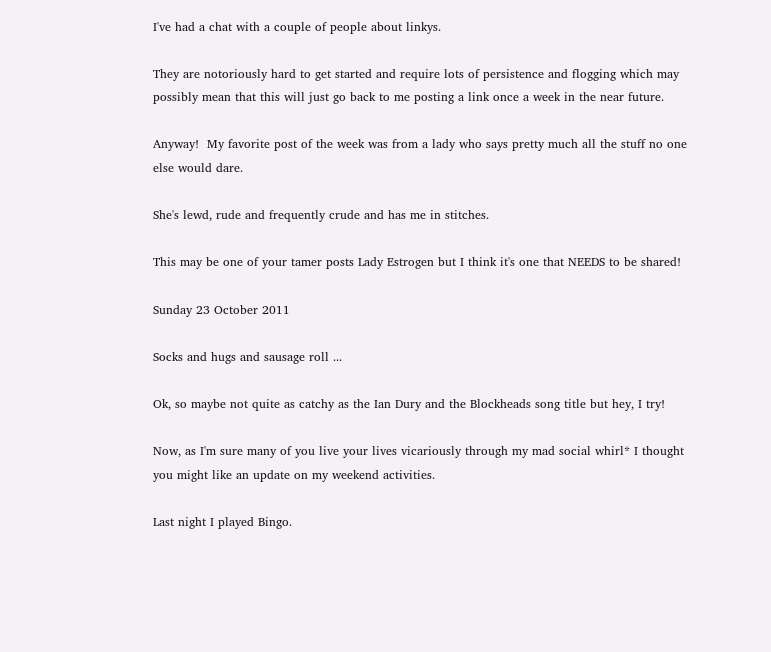I've had a chat with a couple of people about linkys.

They are notoriously hard to get started and require lots of persistence and flogging which may possibly mean that this will just go back to me posting a link once a week in the near future.

Anyway!  My favorite post of the week was from a lady who says pretty much all the stuff no one else would dare.

She's lewd, rude and frequently crude and has me in stitches.

This may be one of your tamer posts Lady Estrogen but I think it's one that NEEDS to be shared!

Sunday 23 October 2011

Socks and hugs and sausage roll ...

Ok, so maybe not quite as catchy as the Ian Dury and the Blockheads song title but hey, I try!

Now, as I'm sure many of you live your lives vicariously through my mad social whirl* I thought you might like an update on my weekend activities.

Last night I played Bingo.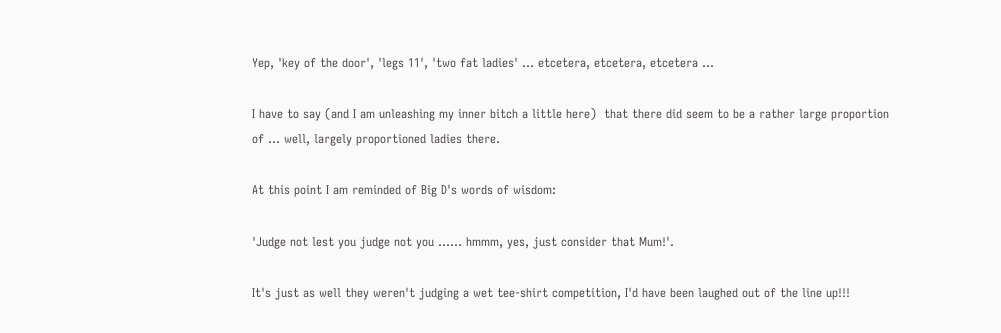Yep, 'key of the door', 'legs 11', 'two fat ladies' ... etcetera, etcetera, etcetera ...

I have to say (and I am unleashing my inner bitch a little here)  that there did seem to be a rather large proportion of ... well, largely proportioned ladies there.

At this point I am reminded of Big D's words of wisdom:

'Judge not lest you judge not you ...... hmmm, yes, just consider that Mum!'.

It's just as well they weren't judging a wet tee-shirt competition, I'd have been laughed out of the line up!!!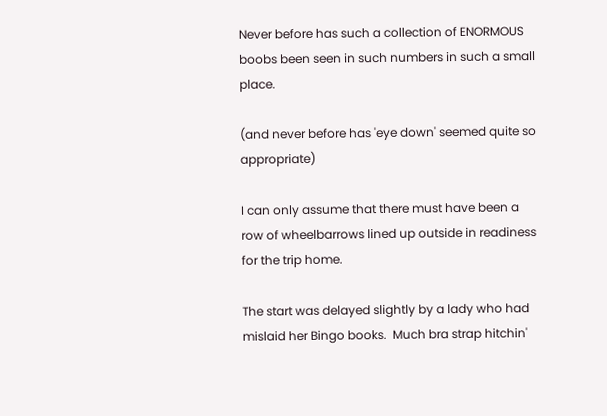Never before has such a collection of ENORMOUS boobs been seen in such numbers in such a small place.

(and never before has 'eye down' seemed quite so appropriate)

I can only assume that there must have been a row of wheelbarrows lined up outside in readiness for the trip home.

The start was delayed slightly by a lady who had mislaid her Bingo books.  Much bra strap hitchin'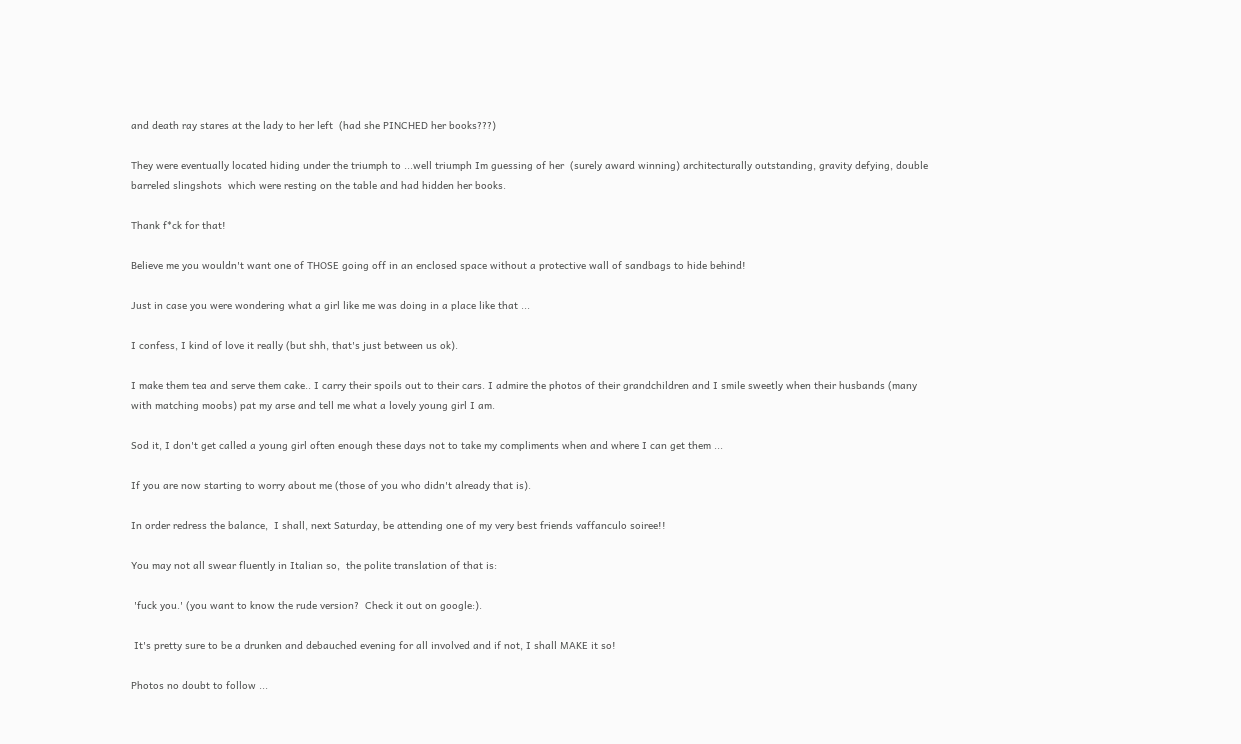and death ray stares at the lady to her left  (had she PINCHED her books???)

They were eventually located hiding under the triumph to ...well triumph Im guessing of her  (surely award winning) architecturally outstanding, gravity defying, double barreled slingshots  which were resting on the table and had hidden her books.

Thank f*ck for that!

Believe me you wouldn't want one of THOSE going off in an enclosed space without a protective wall of sandbags to hide behind!

Just in case you were wondering what a girl like me was doing in a place like that ...

I confess, I kind of love it really (but shh, that's just between us ok).

I make them tea and serve them cake.. I carry their spoils out to their cars. I admire the photos of their grandchildren and I smile sweetly when their husbands (many with matching moobs) pat my arse and tell me what a lovely young girl I am.

Sod it, I don't get called a young girl often enough these days not to take my compliments when and where I can get them ...

If you are now starting to worry about me (those of you who didn't already that is).

In order redress the balance,  I shall, next Saturday, be attending one of my very best friends vaffanculo soiree!!

You may not all swear fluently in Italian so,  the polite translation of that is:

 'fuck you.' (you want to know the rude version?  Check it out on google:).

 It's pretty sure to be a drunken and debauched evening for all involved and if not, I shall MAKE it so!

Photos no doubt to follow ...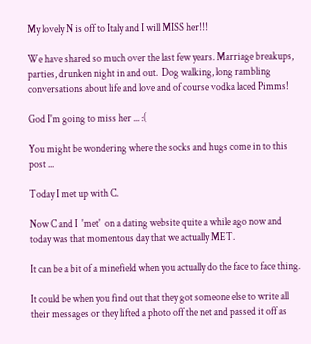My lovely N is off to Italy and I will MISS her!!!

We have shared so much over the last few years. Marriage breakups, parties, drunken night in and out.  Dog walking, long rambling conversations about life and love and of course vodka laced Pimms!

God I'm going to miss her ... :(

You might be wondering where the socks and hugs come in to this post ...

Today I met up with C.

Now C and I  'met'  on a dating website quite a while ago now and today was that momentous day that we actually MET.

It can be a bit of a minefield when you actually do the face to face thing.

It could be when you find out that they got someone else to write all their messages or they lifted a photo off the net and passed it off as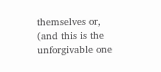themselves or, (and this is the unforgivable one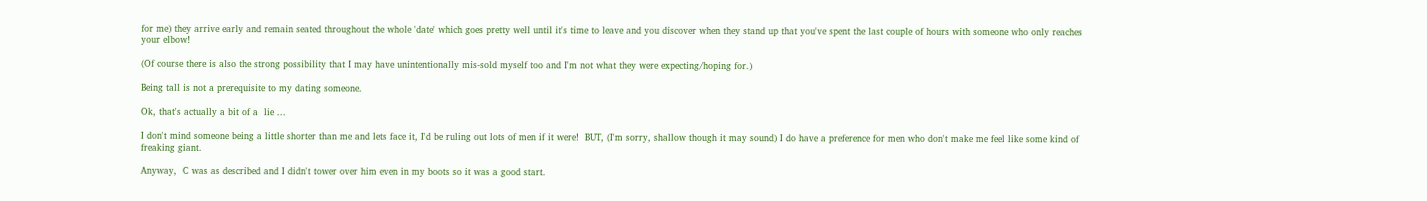for me) they arrive early and remain seated throughout the whole 'date' which goes pretty well until it's time to leave and you discover when they stand up that you've spent the last couple of hours with someone who only reaches your elbow!

(Of course there is also the strong possibility that I may have unintentionally mis-sold myself too and I'm not what they were expecting/hoping for.)

Being tall is not a prerequisite to my dating someone.

Ok, that's actually a bit of a  lie ...

I don't mind someone being a little shorter than me and lets face it, I'd be ruling out lots of men if it were!  BUT, (I'm sorry, shallow though it may sound) I do have a preference for men who don't make me feel like some kind of freaking giant.

Anyway,  C was as described and I didn't tower over him even in my boots so it was a good start.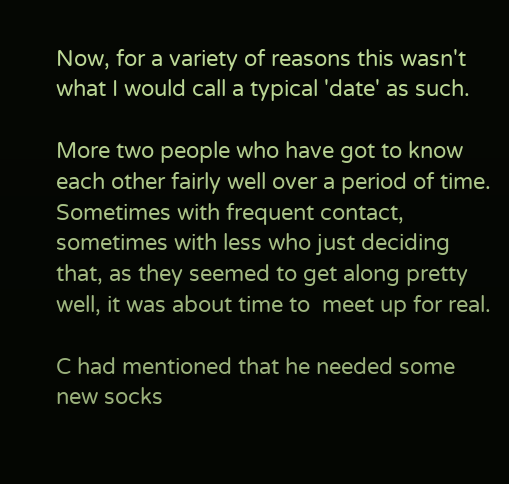Now, for a variety of reasons this wasn't what I would call a typical 'date' as such.

More two people who have got to know each other fairly well over a period of time. Sometimes with frequent contact, sometimes with less who just deciding that, as they seemed to get along pretty well, it was about time to  meet up for real.

C had mentioned that he needed some new socks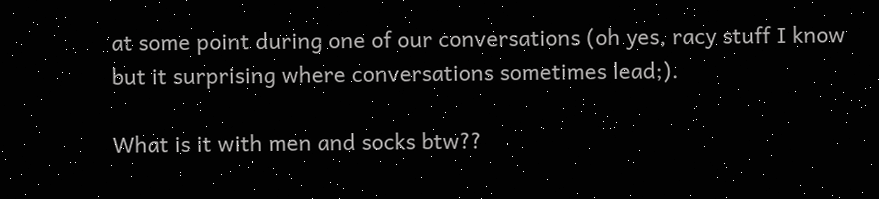at some point during one of our conversations (oh yes, racy stuff I know but it surprising where conversations sometimes lead;).

What is it with men and socks btw??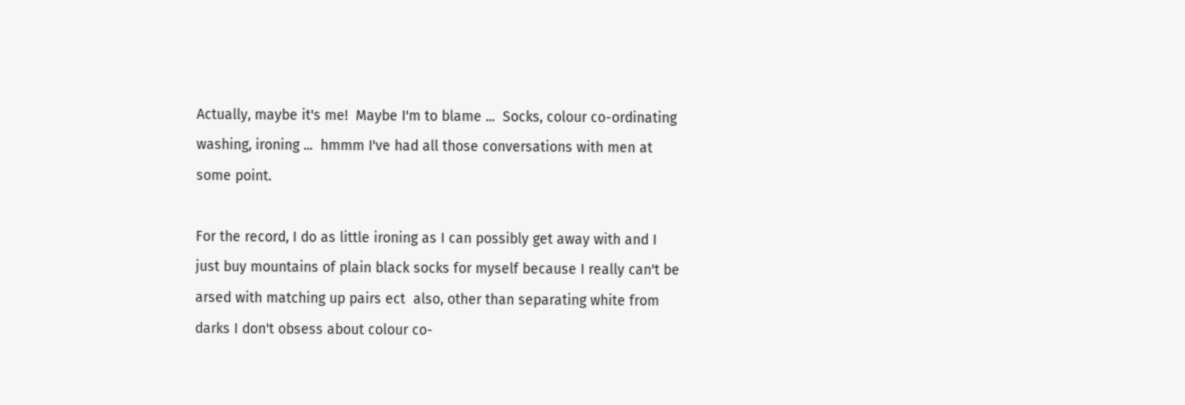Actually, maybe it's me!  Maybe I'm to blame ...  Socks, colour co-ordinating washing, ironing ...  hmmm I've had all those conversations with men at some point.

For the record, I do as little ironing as I can possibly get away with and I just buy mountains of plain black socks for myself because I really can't be arsed with matching up pairs ect  also, other than separating white from darks I don't obsess about colour co-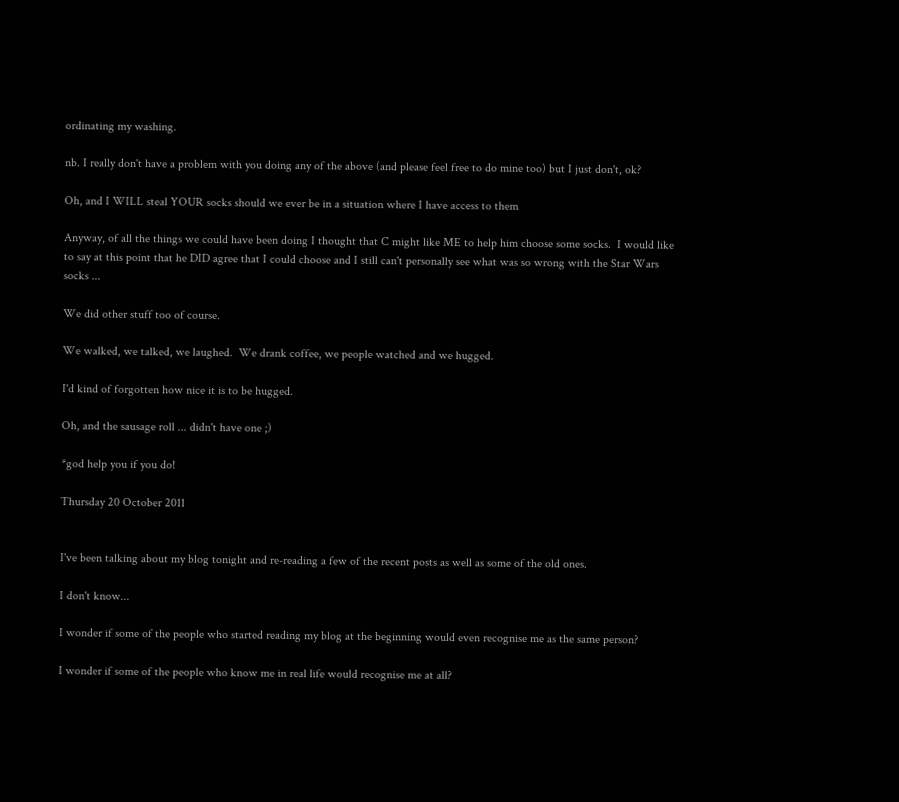ordinating my washing.

nb. I really don't have a problem with you doing any of the above (and please feel free to do mine too) but I just don't, ok?

Oh, and I WILL steal YOUR socks should we ever be in a situation where I have access to them

Anyway, of all the things we could have been doing I thought that C might like ME to help him choose some socks.  I would like to say at this point that he DID agree that I could choose and I still can't personally see what was so wrong with the Star Wars socks ...

We did other stuff too of course.

We walked, we talked, we laughed.  We drank coffee, we people watched and we hugged.

I'd kind of forgotten how nice it is to be hugged.

Oh, and the sausage roll ... didn't have one ;)

*god help you if you do!

Thursday 20 October 2011


I've been talking about my blog tonight and re-reading a few of the recent posts as well as some of the old ones.

I don't know...

I wonder if some of the people who started reading my blog at the beginning would even recognise me as the same person?

I wonder if some of the people who know me in real life would recognise me at all?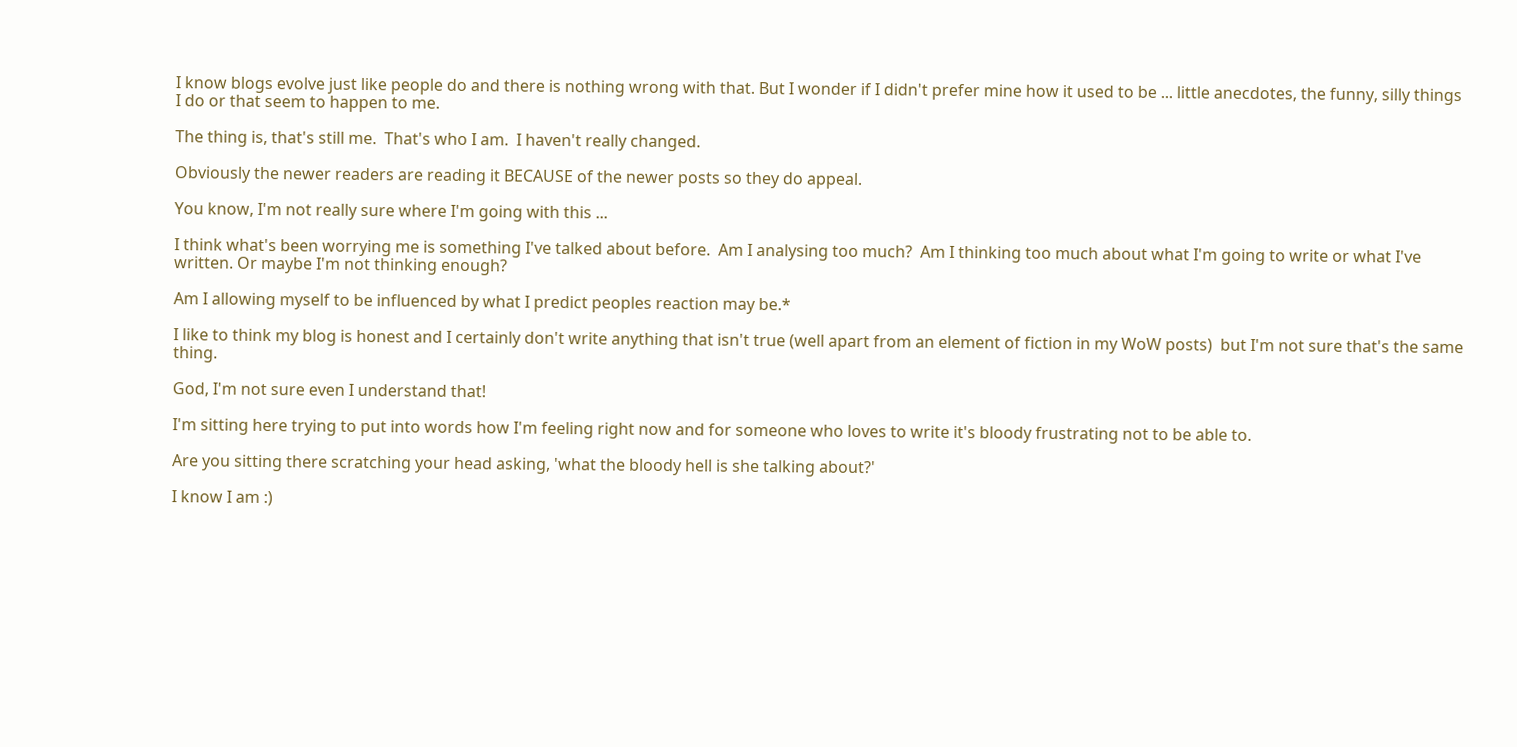I know blogs evolve just like people do and there is nothing wrong with that. But I wonder if I didn't prefer mine how it used to be ... little anecdotes, the funny, silly things I do or that seem to happen to me.

The thing is, that's still me.  That's who I am.  I haven't really changed.

Obviously the newer readers are reading it BECAUSE of the newer posts so they do appeal.

You know, I'm not really sure where I'm going with this ...

I think what's been worrying me is something I've talked about before.  Am I analysing too much?  Am I thinking too much about what I'm going to write or what I've written. Or maybe I'm not thinking enough?

Am I allowing myself to be influenced by what I predict peoples reaction may be.*

I like to think my blog is honest and I certainly don't write anything that isn't true (well apart from an element of fiction in my WoW posts)  but I'm not sure that's the same thing.

God, I'm not sure even I understand that!

I'm sitting here trying to put into words how I'm feeling right now and for someone who loves to write it's bloody frustrating not to be able to.

Are you sitting there scratching your head asking, 'what the bloody hell is she talking about?'

I know I am :)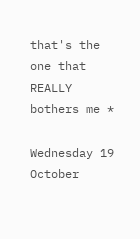that's the one that REALLY bothers me *

Wednesday 19 October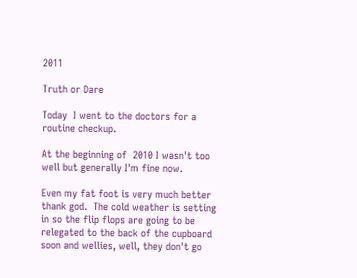2011

Truth or Dare

Today  I went to the doctors for a routine checkup.

At the beginning of  2010 I wasn't too well but generally I'm fine now.

Even my fat foot is very much better thank god.  The cold weather is setting in so the flip flops are going to be relegated to the back of the cupboard soon and wellies, well, they don't go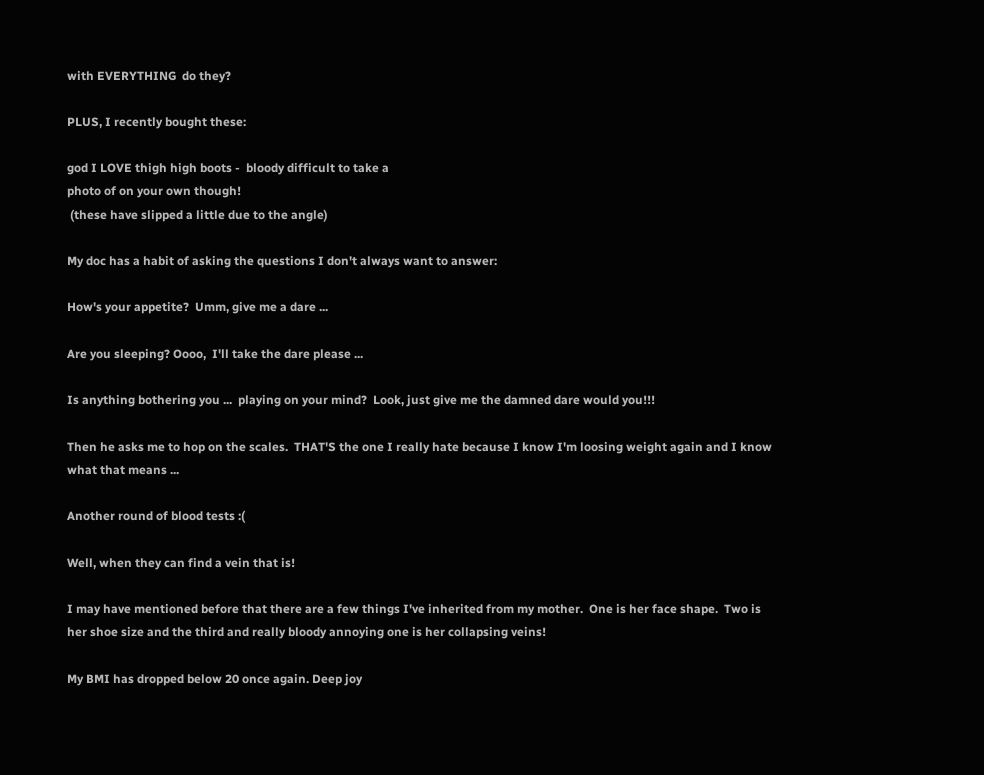with EVERYTHING  do they?

PLUS, I recently bought these:

god I LOVE thigh high boots -  bloody difficult to take a
photo of on your own though!
 (these have slipped a little due to the angle)

My doc has a habit of asking the questions I don't always want to answer:

How's your appetite?  Umm, give me a dare ...

Are you sleeping? Oooo,  I'll take the dare please ...

Is anything bothering you ...  playing on your mind?  Look, just give me the damned dare would you!!!

Then he asks me to hop on the scales.  THAT'S the one I really hate because I know I'm loosing weight again and I know what that means ...

Another round of blood tests :(

Well, when they can find a vein that is!

I may have mentioned before that there are a few things I've inherited from my mother.  One is her face shape.  Two is her shoe size and the third and really bloody annoying one is her collapsing veins!

My BMI has dropped below 20 once again. Deep joy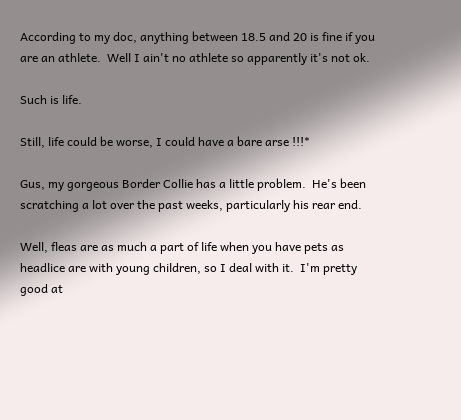According to my doc, anything between 18.5 and 20 is fine if you are an athlete.  Well I ain't no athlete so apparently it's not ok.

Such is life.

Still, life could be worse, I could have a bare arse !!!*

Gus, my gorgeous Border Collie has a little problem.  He's been scratching a lot over the past weeks, particularly his rear end.

Well, fleas are as much a part of life when you have pets as headlice are with young children, so I deal with it.  I'm pretty good at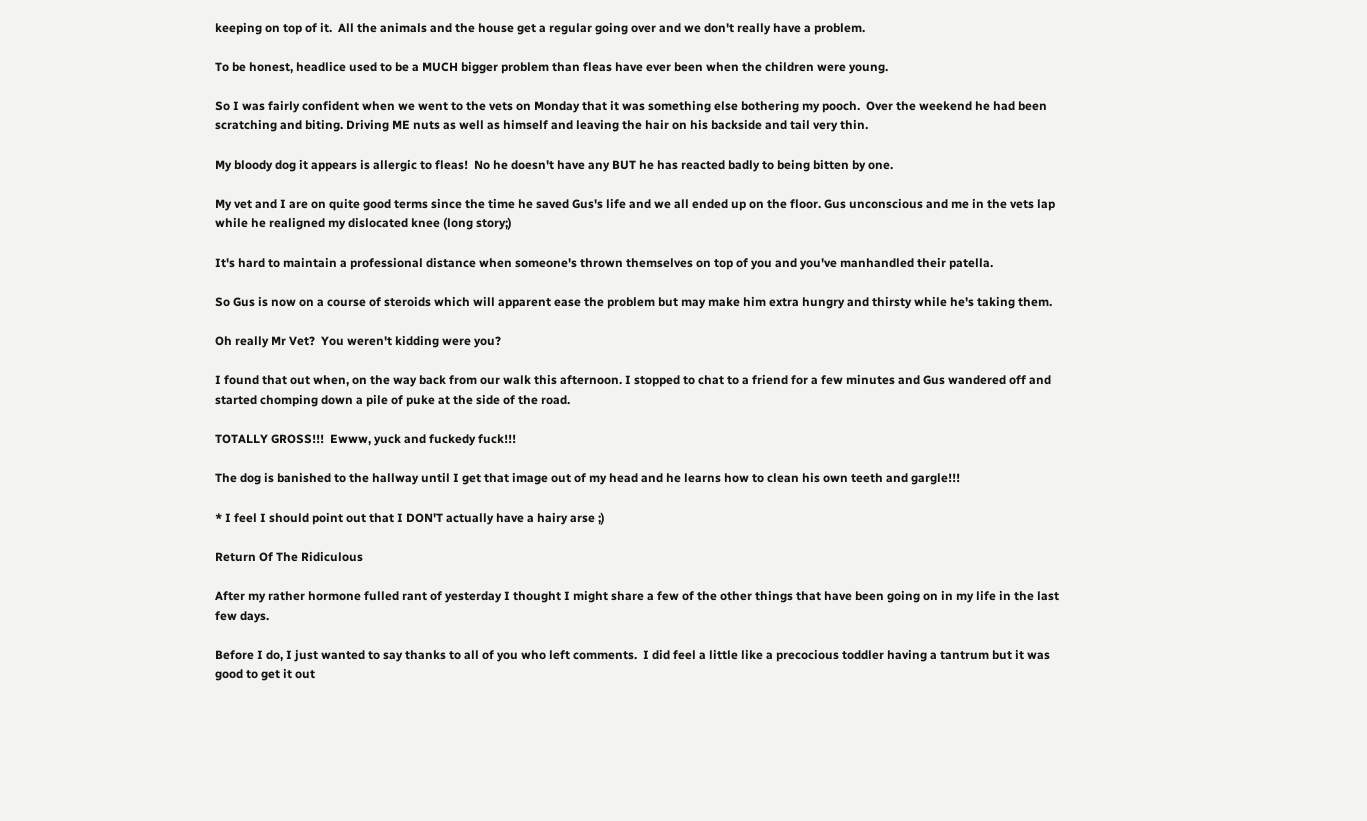keeping on top of it.  All the animals and the house get a regular going over and we don't really have a problem.

To be honest, headlice used to be a MUCH bigger problem than fleas have ever been when the children were young.

So I was fairly confident when we went to the vets on Monday that it was something else bothering my pooch.  Over the weekend he had been scratching and biting. Driving ME nuts as well as himself and leaving the hair on his backside and tail very thin.

My bloody dog it appears is allergic to fleas!  No he doesn't have any BUT he has reacted badly to being bitten by one.

My vet and I are on quite good terms since the time he saved Gus's life and we all ended up on the floor. Gus unconscious and me in the vets lap while he realigned my dislocated knee (long story;)

It's hard to maintain a professional distance when someone's thrown themselves on top of you and you've manhandled their patella.

So Gus is now on a course of steroids which will apparent ease the problem but may make him extra hungry and thirsty while he's taking them.

Oh really Mr Vet?  You weren't kidding were you?

I found that out when, on the way back from our walk this afternoon. I stopped to chat to a friend for a few minutes and Gus wandered off and started chomping down a pile of puke at the side of the road.

TOTALLY GROSS!!!  Ewww, yuck and fuckedy fuck!!!

The dog is banished to the hallway until I get that image out of my head and he learns how to clean his own teeth and gargle!!!

* I feel I should point out that I DON'T actually have a hairy arse ;)

Return Of The Ridiculous

After my rather hormone fulled rant of yesterday I thought I might share a few of the other things that have been going on in my life in the last few days.

Before I do, I just wanted to say thanks to all of you who left comments.  I did feel a little like a precocious toddler having a tantrum but it was good to get it out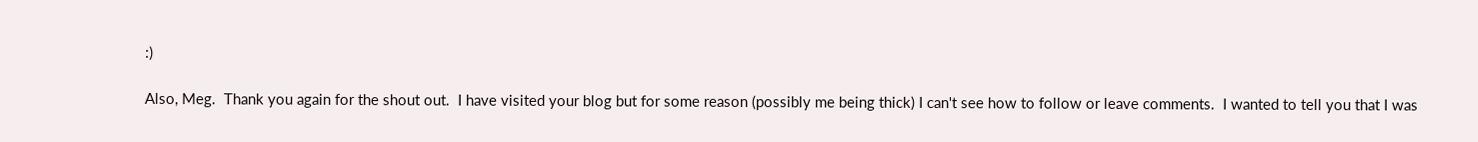:)

Also, Meg.  Thank you again for the shout out.  I have visited your blog but for some reason (possibly me being thick) I can't see how to follow or leave comments.  I wanted to tell you that I was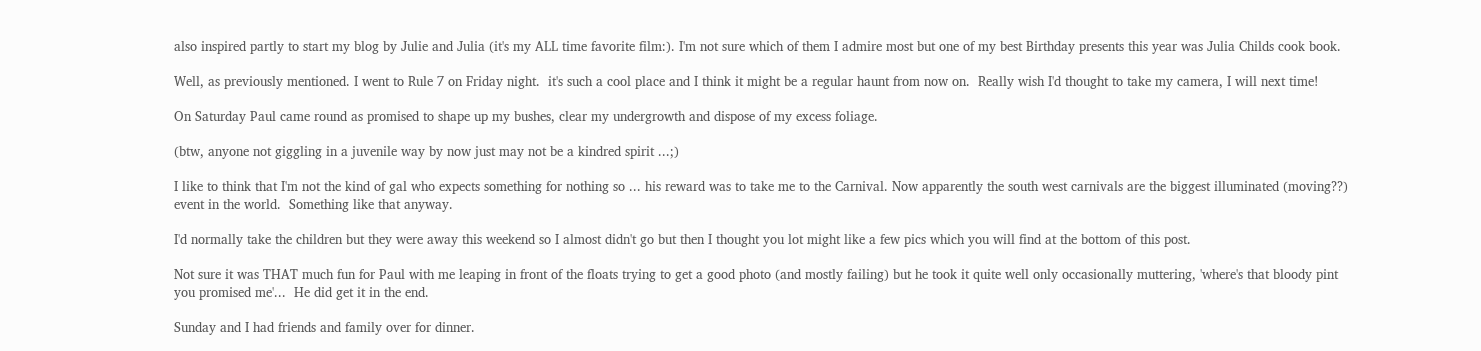also inspired partly to start my blog by Julie and Julia (it's my ALL time favorite film:). I'm not sure which of them I admire most but one of my best Birthday presents this year was Julia Childs cook book.

Well, as previously mentioned. I went to Rule 7 on Friday night.  it's such a cool place and I think it might be a regular haunt from now on.  Really wish I'd thought to take my camera, I will next time!

On Saturday Paul came round as promised to shape up my bushes, clear my undergrowth and dispose of my excess foliage.

(btw, anyone not giggling in a juvenile way by now just may not be a kindred spirit ...;)

I like to think that I'm not the kind of gal who expects something for nothing so ... his reward was to take me to the Carnival. Now apparently the south west carnivals are the biggest illuminated (moving??) event in the world.  Something like that anyway.

I'd normally take the children but they were away this weekend so I almost didn't go but then I thought you lot might like a few pics which you will find at the bottom of this post.

Not sure it was THAT much fun for Paul with me leaping in front of the floats trying to get a good photo (and mostly failing) but he took it quite well only occasionally muttering, 'where's that bloody pint you promised me'...  He did get it in the end.

Sunday and I had friends and family over for dinner.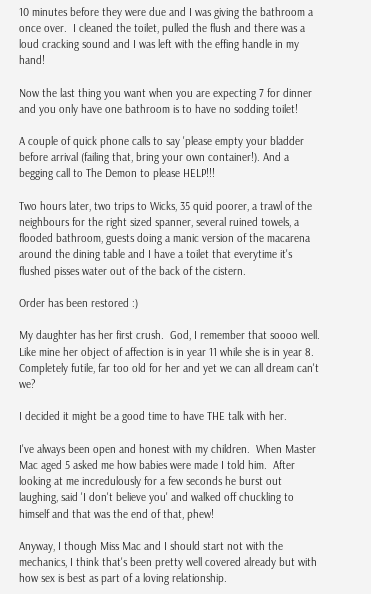10 minutes before they were due and I was giving the bathroom a once over.  I cleaned the toilet, pulled the flush and there was a loud cracking sound and I was left with the effing handle in my hand!

Now the last thing you want when you are expecting 7 for dinner and you only have one bathroom is to have no sodding toilet!

A couple of quick phone calls to say 'please empty your bladder before arrival (failing that, bring your own container!). And a begging call to The Demon to please HELP!!!

Two hours later, two trips to Wicks, 35 quid poorer, a trawl of the neighbours for the right sized spanner, several ruined towels, a flooded bathroom, guests doing a manic version of the macarena around the dining table and I have a toilet that everytime it's flushed pisses water out of the back of the cistern.

Order has been restored :)

My daughter has her first crush.  God, I remember that soooo well.  Like mine her object of affection is in year 11 while she is in year 8.  Completely futile, far too old for her and yet we can all dream can't we?

I decided it might be a good time to have THE talk with her.

I've always been open and honest with my children.  When Master Mac aged 5 asked me how babies were made I told him.  After looking at me incredulously for a few seconds he burst out laughing, said 'I don't believe you' and walked off chuckling to himself and that was the end of that, phew!

Anyway, I though Miss Mac and I should start not with the mechanics, I think that's been pretty well covered already but with how sex is best as part of a loving relationship.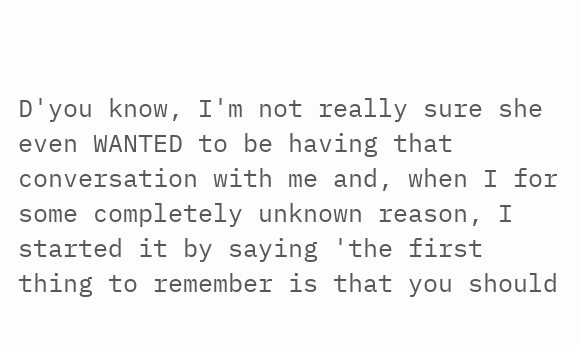D'you know, I'm not really sure she even WANTED to be having that conversation with me and, when I for some completely unknown reason, I started it by saying 'the first thing to remember is that you should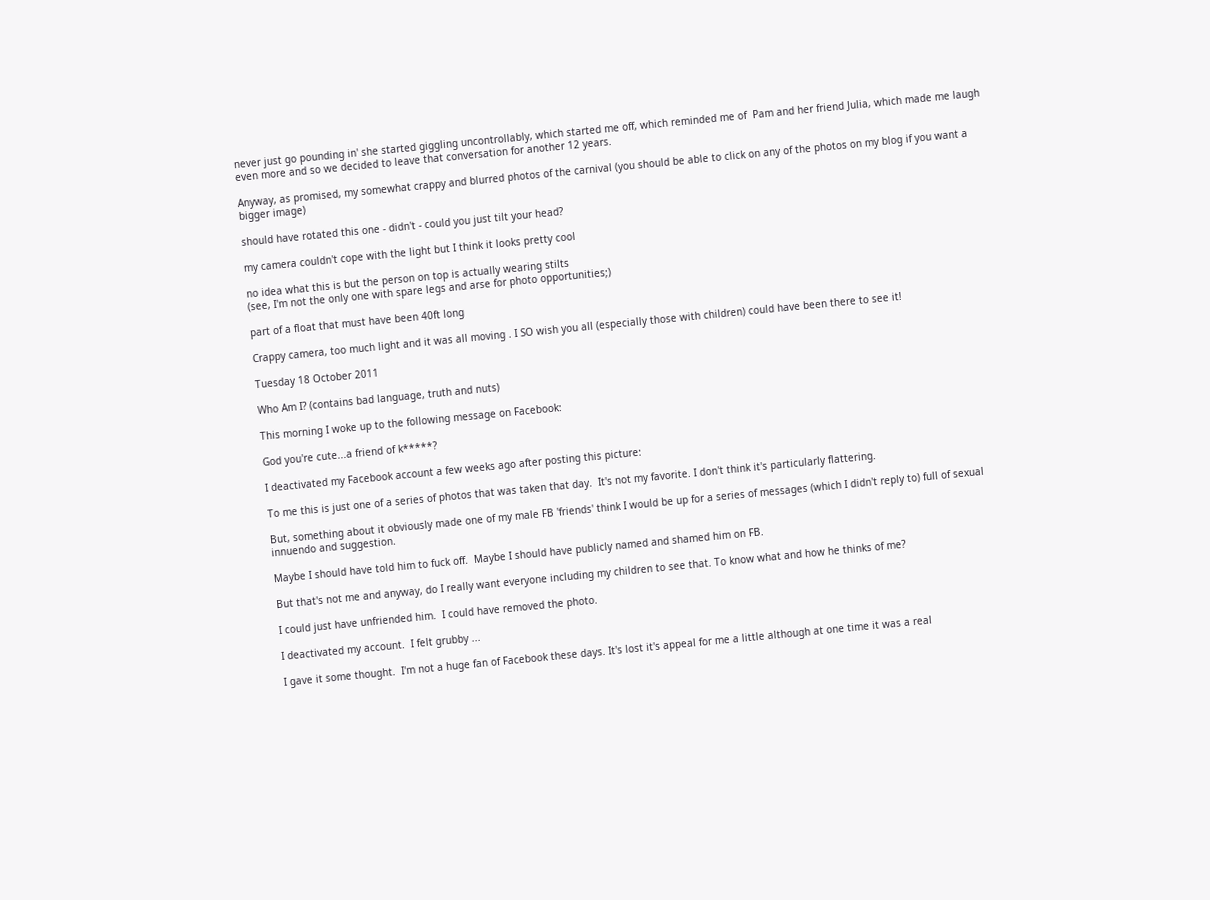never just go pounding in' she started giggling uncontrollably, which started me off, which reminded me of  Pam and her friend Julia, which made me laugh even more and so we decided to leave that conversation for another 12 years.

Anyway, as promised, my somewhat crappy and blurred photos of the carnival (you should be able to click on any of the photos on my blog if you want a bigger image)

should have rotated this one - didn't - could you just tilt your head?

my camera couldn't cope with the light but I think it looks pretty cool

no idea what this is but the person on top is actually wearing stilts
(see, I'm not the only one with spare legs and arse for photo opportunities;)

part of a float that must have been 40ft long

Crappy camera, too much light and it was all moving . I SO wish you all (especially those with children) could have been there to see it!

Tuesday 18 October 2011

Who Am I? (contains bad language, truth and nuts)

This morning I woke up to the following message on Facebook:

God you're cute...a friend of k*****?

I deactivated my Facebook account a few weeks ago after posting this picture:

To me this is just one of a series of photos that was taken that day.  It's not my favorite. I don't think it's particularly flattering.

But, something about it obviously made one of my male FB 'friends' think I would be up for a series of messages (which I didn't reply to) full of sexual innuendo and suggestion.

Maybe I should have told him to fuck off.  Maybe I should have publicly named and shamed him on FB.

But that's not me and anyway, do I really want everyone including my children to see that. To know what and how he thinks of me?

I could just have unfriended him.  I could have removed the photo.

I deactivated my account.  I felt grubby ...

I gave it some thought.  I'm not a huge fan of Facebook these days. It's lost it's appeal for me a little although at one time it was a real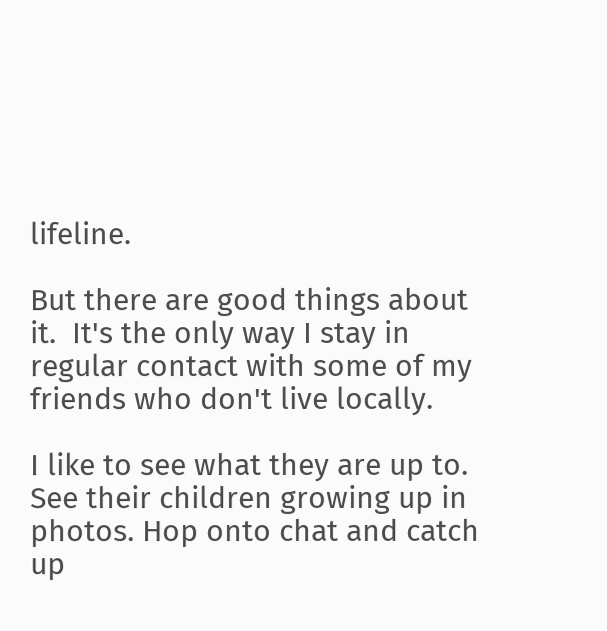lifeline.

But there are good things about it.  It's the only way I stay in regular contact with some of my friends who don't live locally.

I like to see what they are up to. See their children growing up in photos. Hop onto chat and catch up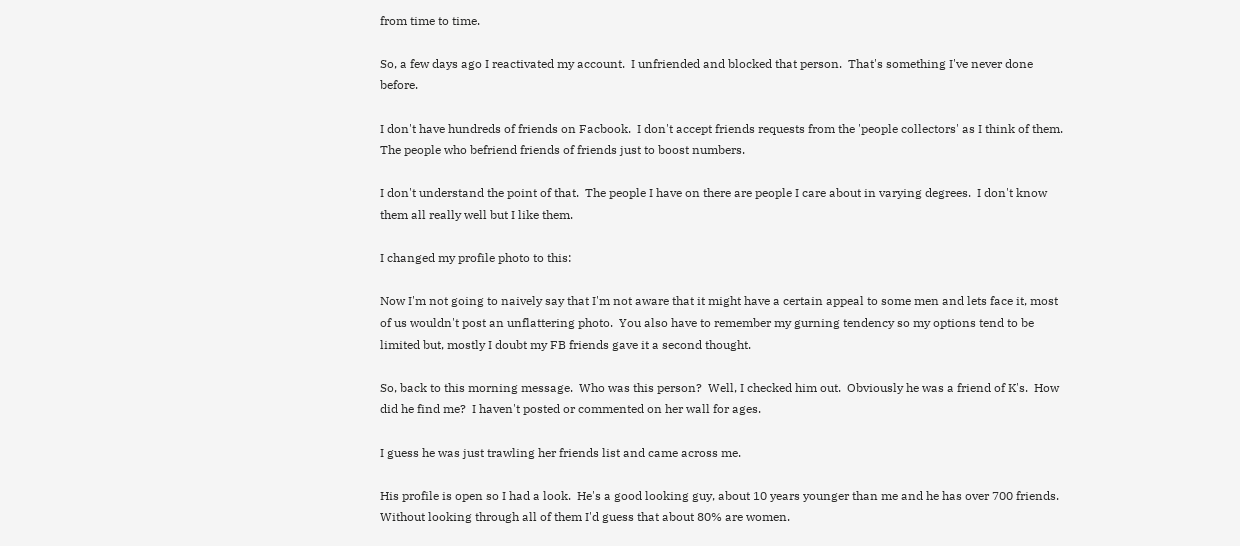from time to time.

So, a few days ago I reactivated my account.  I unfriended and blocked that person.  That's something I've never done before.

I don't have hundreds of friends on Facbook.  I don't accept friends requests from the 'people collectors' as I think of them.  The people who befriend friends of friends just to boost numbers.

I don't understand the point of that.  The people I have on there are people I care about in varying degrees.  I don't know them all really well but I like them.

I changed my profile photo to this:

Now I'm not going to naively say that I'm not aware that it might have a certain appeal to some men and lets face it, most of us wouldn't post an unflattering photo.  You also have to remember my gurning tendency so my options tend to be limited but, mostly I doubt my FB friends gave it a second thought.

So, back to this morning message.  Who was this person?  Well, I checked him out.  Obviously he was a friend of K's.  How did he find me?  I haven't posted or commented on her wall for ages.

I guess he was just trawling her friends list and came across me.

His profile is open so I had a look.  He's a good looking guy, about 10 years younger than me and he has over 700 friends.  Without looking through all of them I'd guess that about 80% are women.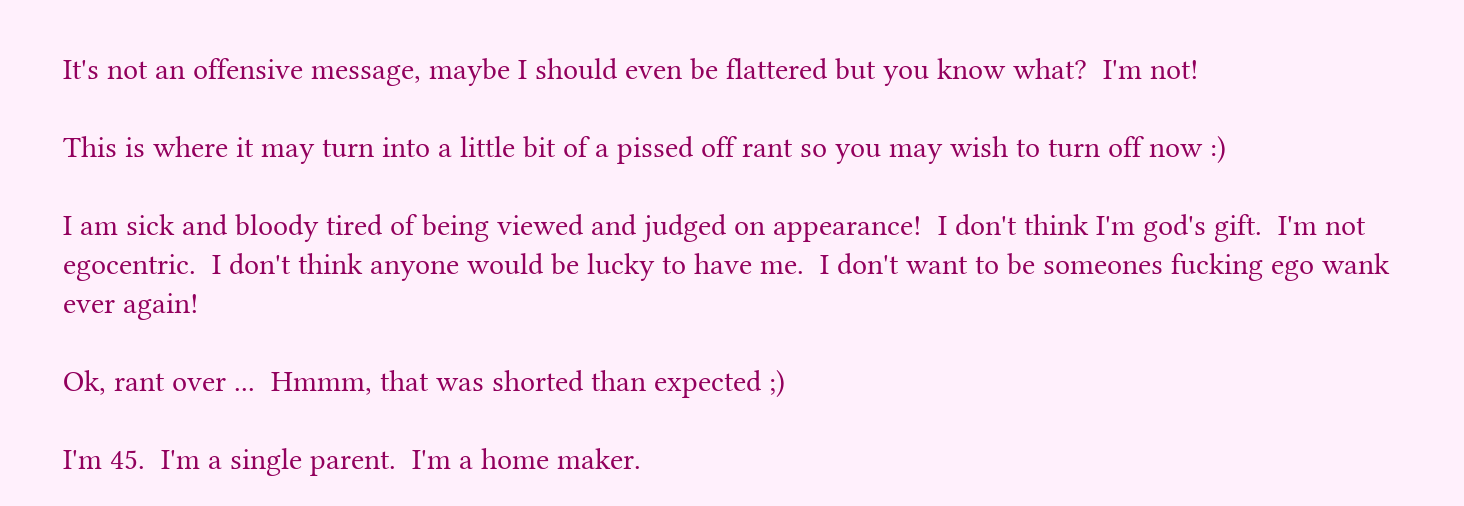It's not an offensive message, maybe I should even be flattered but you know what?  I'm not!

This is where it may turn into a little bit of a pissed off rant so you may wish to turn off now :)

I am sick and bloody tired of being viewed and judged on appearance!  I don't think I'm god's gift.  I'm not egocentric.  I don't think anyone would be lucky to have me.  I don't want to be someones fucking ego wank ever again!

Ok, rant over ...  Hmmm, that was shorted than expected ;)

I'm 45.  I'm a single parent.  I'm a home maker.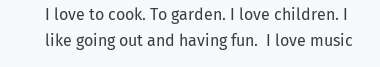I love to cook. To garden. I love children. I like going out and having fun.  I love music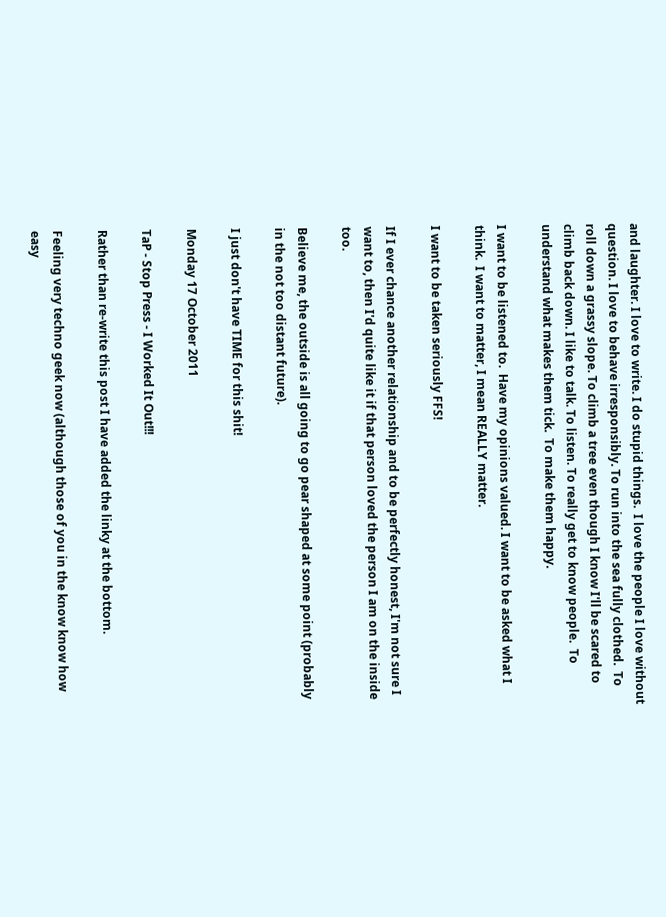and laughter. I love to write. I do stupid things.  I love the people I love without question. I love to behave irresponsibly. To run into the sea fully clothed.  To roll down a grassy slope. To climb a tree even though I know I'll be scared to climb back down. I like to talk. To listen. To really get to know people.  To understand what makes them tick.  To make them happy.

I want to be listened to.  Have my opinions valued. I want to be asked what I think.  I want to matter, I mean REALLY matter.

I want to be taken seriously FFS!

If I ever chance another relationship and to be perfectly honest, I'm not sure I want to, then I'd quite like it if that person loved the person I am on the inside too.

Believe me, the outside is all going to go pear shaped at some point (probably in the not too distant future).

I just don't have TIME for this shit!

Monday 17 October 2011

TaP - Stop Press - I Worked It Out!!!

Rather than re-write this post I have added the linky at the bottom.

Feeling very techno geek now (although those of you in the know know how easy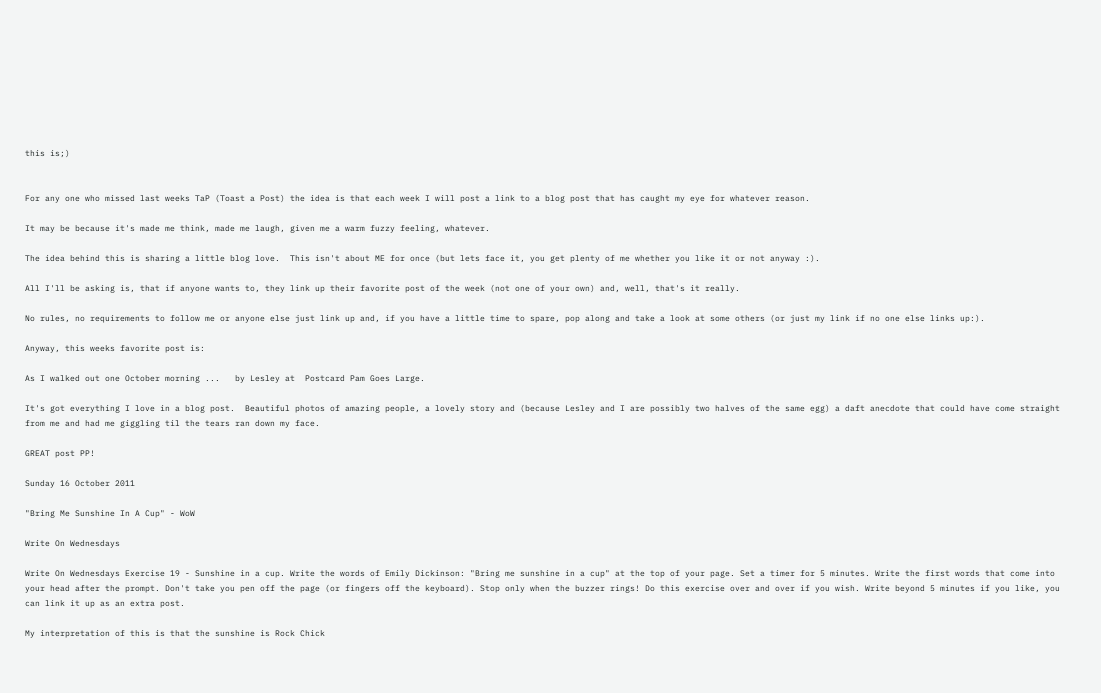this is;)


For any one who missed last weeks TaP (Toast a Post) the idea is that each week I will post a link to a blog post that has caught my eye for whatever reason.

It may be because it's made me think, made me laugh, given me a warm fuzzy feeling, whatever.

The idea behind this is sharing a little blog love.  This isn't about ME for once (but lets face it, you get plenty of me whether you like it or not anyway :).

All I'll be asking is, that if anyone wants to, they link up their favorite post of the week (not one of your own) and, well, that's it really.

No rules, no requirements to follow me or anyone else just link up and, if you have a little time to spare, pop along and take a look at some others (or just my link if no one else links up:).

Anyway, this weeks favorite post is:

As I walked out one October morning ...   by Lesley at  Postcard Pam Goes Large.

It's got everything I love in a blog post.  Beautiful photos of amazing people, a lovely story and (because Lesley and I are possibly two halves of the same egg) a daft anecdote that could have come straight from me and had me giggling til the tears ran down my face.

GREAT post PP!

Sunday 16 October 2011

"Bring Me Sunshine In A Cup" - WoW

Write On Wednesdays

Write On Wednesdays Exercise 19 - Sunshine in a cup. Write the words of Emily Dickinson: "Bring me sunshine in a cup" at the top of your page. Set a timer for 5 minutes. Write the first words that come into your head after the prompt. Don't take you pen off the page (or fingers off the keyboard). Stop only when the buzzer rings! Do this exercise over and over if you wish. Write beyond 5 minutes if you like, you can link it up as an extra post.

My interpretation of this is that the sunshine is Rock Chick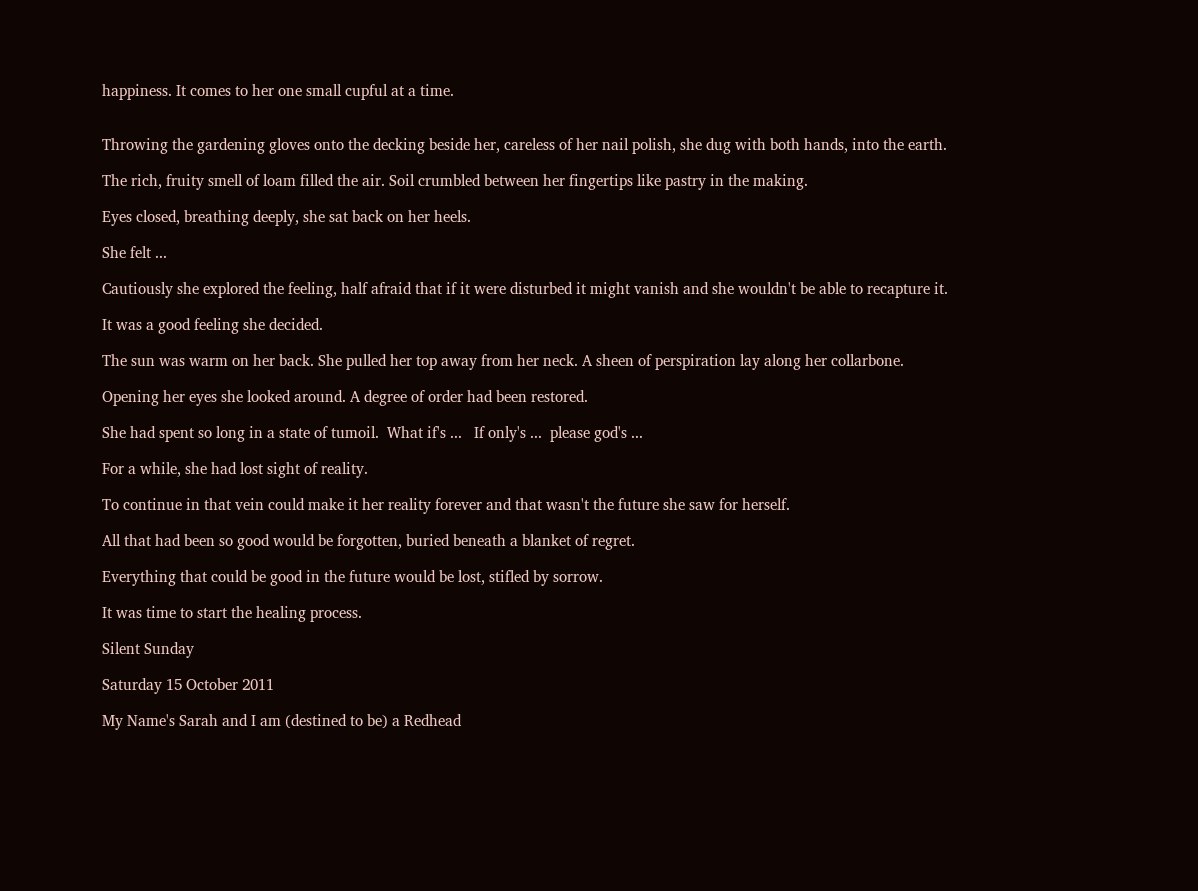happiness. It comes to her one small cupful at a time.


Throwing the gardening gloves onto the decking beside her, careless of her nail polish, she dug with both hands, into the earth.

The rich, fruity smell of loam filled the air. Soil crumbled between her fingertips like pastry in the making.

Eyes closed, breathing deeply, she sat back on her heels.

She felt ...

Cautiously she explored the feeling, half afraid that if it were disturbed it might vanish and she wouldn't be able to recapture it.

It was a good feeling she decided.

The sun was warm on her back. She pulled her top away from her neck. A sheen of perspiration lay along her collarbone.

Opening her eyes she looked around. A degree of order had been restored.

She had spent so long in a state of tumoil.  What if's ...   If only's ...  please god's ...

For a while, she had lost sight of reality.

To continue in that vein could make it her reality forever and that wasn't the future she saw for herself.

All that had been so good would be forgotten, buried beneath a blanket of regret.

Everything that could be good in the future would be lost, stifled by sorrow.

It was time to start the healing process.

Silent Sunday

Saturday 15 October 2011

My Name's Sarah and I am (destined to be) a Redhead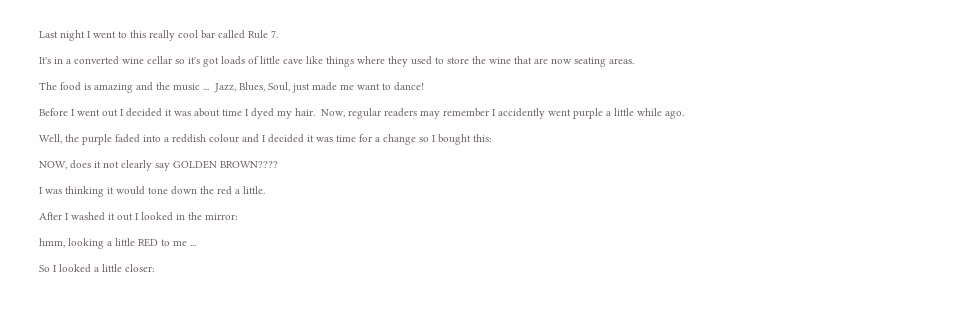Last night I went to this really cool bar called Rule 7.

It's in a converted wine cellar so it's got loads of little cave like things where they used to store the wine that are now seating areas.

The food is amazing and the music ...  Jazz, Blues, Soul, just made me want to dance!

Before I went out I decided it was about time I dyed my hair.  Now, regular readers may remember I accidently went purple a little while ago.

Well, the purple faded into a reddish colour and I decided it was time for a change so I bought this:

NOW, does it not clearly say GOLDEN BROWN????

I was thinking it would tone down the red a little.

After I washed it out I looked in the mirror:

hmm, looking a little RED to me ...

So I looked a little closer: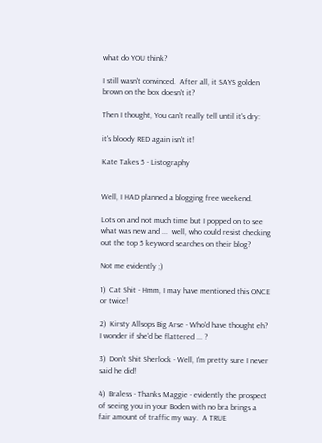what do YOU think?

I still wasn't convinced.  After all, it SAYS golden brown on the box doesn't it?

Then I thought, You can't really tell until it's dry:

it's bloody RED again isn't it!

Kate Takes 5 - Listography


Well, I HAD planned a blogging free weekend.

Lots on and not much time but I popped on to see what was new and ...  well, who could resist checking out the top 5 keyword searches on their blog?

Not me evidently ;)

1)  Cat Shit - Hmm, I may have mentioned this ONCE or twice!

2)  Kirsty Allsops Big Arse - Who'd have thought eh?  I wonder if she'd be flattered ... ?

3)  Don't Shit Sherlock - Well, I'm pretty sure I never said he did!

4)  Braless - Thanks Maggie - evidently the prospect of seeing you in your Boden with no bra brings a fair amount of traffic my way.  A TRUE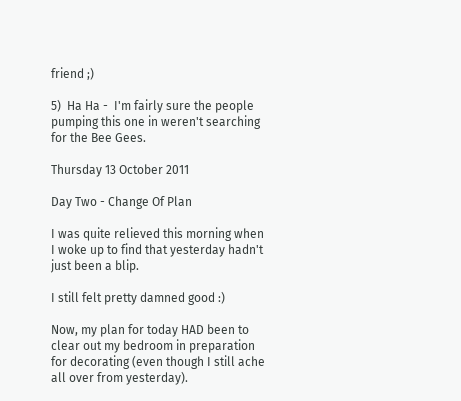friend ;)

5)  Ha Ha -  I'm fairly sure the people pumping this one in weren't searching for the Bee Gees.

Thursday 13 October 2011

Day Two - Change Of Plan

I was quite relieved this morning when I woke up to find that yesterday hadn't just been a blip.

I still felt pretty damned good :)

Now, my plan for today HAD been to clear out my bedroom in preparation for decorating (even though I still ache all over from yesterday).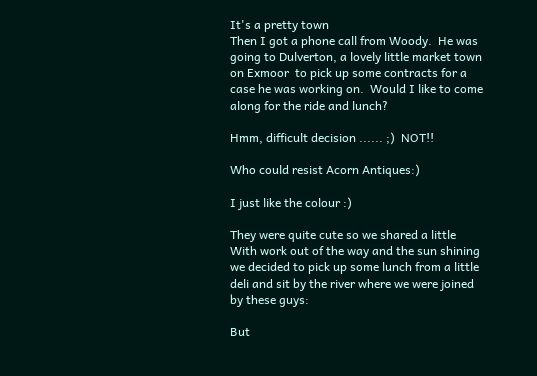It's a pretty town
Then I got a phone call from Woody.  He was going to Dulverton, a lovely little market town on Exmoor  to pick up some contracts for a case he was working on.  Would I like to come along for the ride and lunch?

Hmm, difficult decision ...... ;)  NOT!!

Who could resist Acorn Antiques:)

I just like the colour :)

They were quite cute so we shared a little
With work out of the way and the sun shining we decided to pick up some lunch from a little deli and sit by the river where we were joined by these guys:

But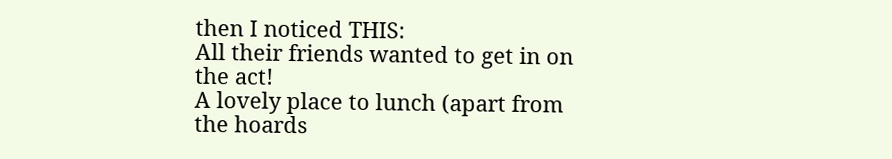then I noticed THIS:
All their friends wanted to get in on the act!
A lovely place to lunch (apart from the hoards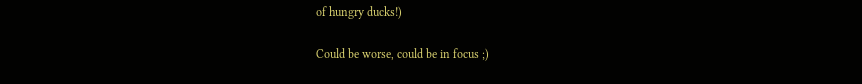of hungry ducks!)

Could be worse, could be in focus ;)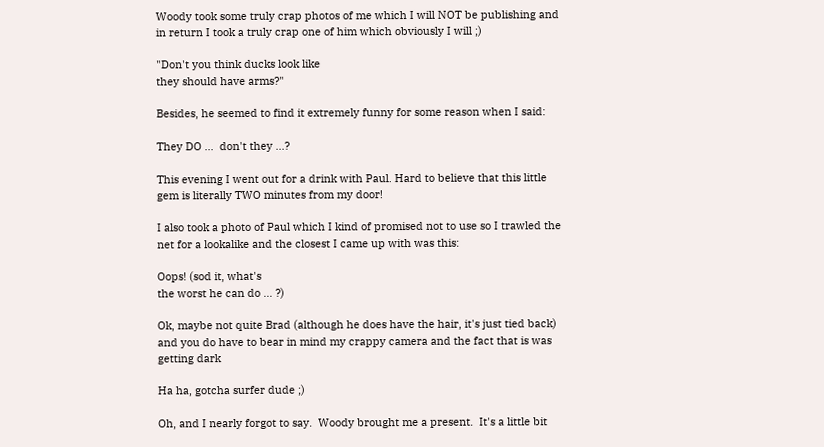Woody took some truly crap photos of me which I will NOT be publishing and in return I took a truly crap one of him which obviously I will ;)

"Don't you think ducks look like
they should have arms?"

Besides, he seemed to find it extremely funny for some reason when I said:

They DO ...  don't they ...?

This evening I went out for a drink with Paul. Hard to believe that this little gem is literally TWO minutes from my door!

I also took a photo of Paul which I kind of promised not to use so I trawled the net for a lookalike and the closest I came up with was this:

Oops! (sod it, what's
the worst he can do ... ?)

Ok, maybe not quite Brad (although he does have the hair, it's just tied back) and you do have to bear in mind my crappy camera and the fact that is was getting dark

Ha ha, gotcha surfer dude ;)

Oh, and I nearly forgot to say.  Woody brought me a present.  It's a little bit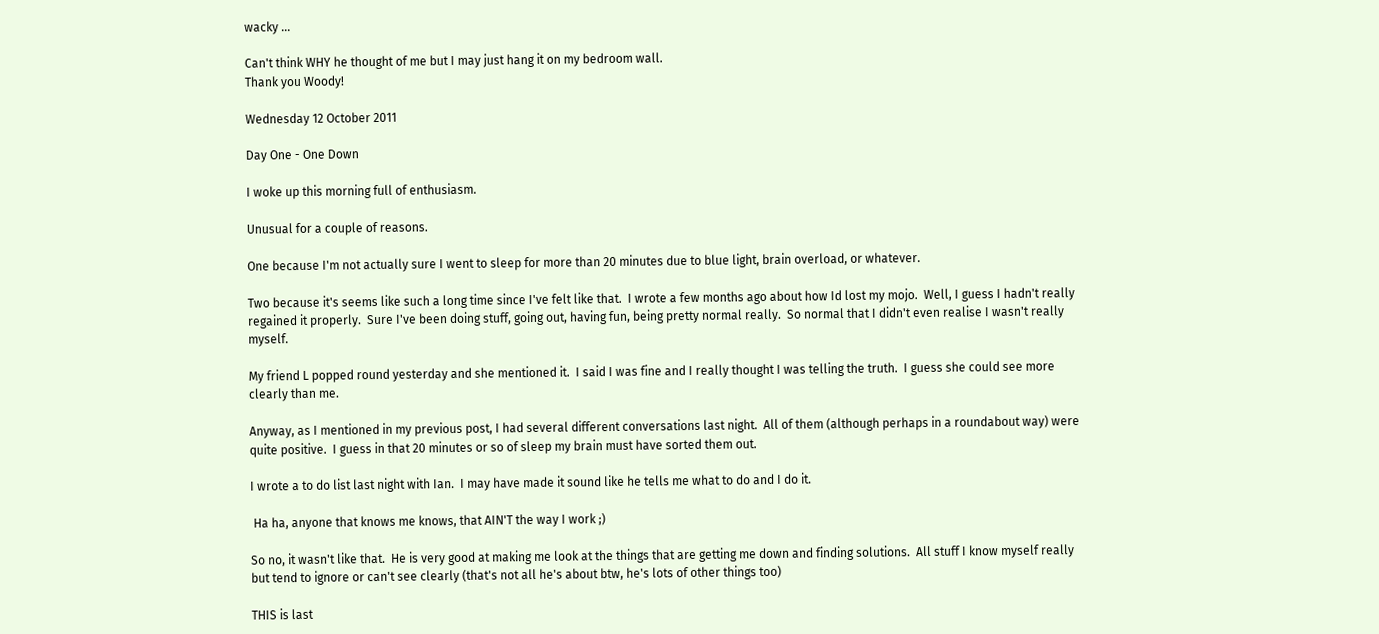wacky ...

Can't think WHY he thought of me but I may just hang it on my bedroom wall.
Thank you Woody!

Wednesday 12 October 2011

Day One - One Down

I woke up this morning full of enthusiasm.

Unusual for a couple of reasons.

One because I'm not actually sure I went to sleep for more than 20 minutes due to blue light, brain overload, or whatever.

Two because it's seems like such a long time since I've felt like that.  I wrote a few months ago about how Id lost my mojo.  Well, I guess I hadn't really regained it properly.  Sure I've been doing stuff, going out, having fun, being pretty normal really.  So normal that I didn't even realise I wasn't really myself.

My friend L popped round yesterday and she mentioned it.  I said I was fine and I really thought I was telling the truth.  I guess she could see more clearly than me.

Anyway, as I mentioned in my previous post, I had several different conversations last night.  All of them (although perhaps in a roundabout way) were quite positive.  I guess in that 20 minutes or so of sleep my brain must have sorted them out.

I wrote a to do list last night with Ian.  I may have made it sound like he tells me what to do and I do it.

 Ha ha, anyone that knows me knows, that AIN'T the way I work ;)

So no, it wasn't like that.  He is very good at making me look at the things that are getting me down and finding solutions.  All stuff I know myself really but tend to ignore or can't see clearly (that's not all he's about btw, he's lots of other things too)

THIS is last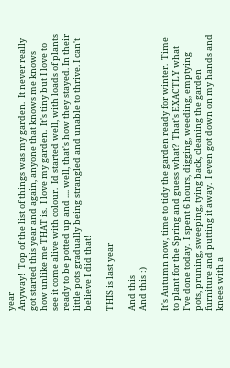year
Anyway!  Top of the list of things was my garden.  It never really got started this year and again, anyone that knows me knows how unlike me THAT is.  I love my garden.  It's tiny but I love to see it come alive with colour.  Id started well, with loads of plants ready to be potted up and .... well, that's how they stayed. In their little pots gradually being strangled and unable to thrive. I can't believe I did that!

THIS is last year

And this
And this :)

It's Autumn now, time to tidy the garden ready for winter.  Time to plant for the Spring and guess what?  That's EXACTLY what I've done today.  I spent 6 hours, digging, weeding, emptying pots, pruning, sweeping, tying back, cleaning the garden furniture and putting it away.  I even got down on my hands and knees with a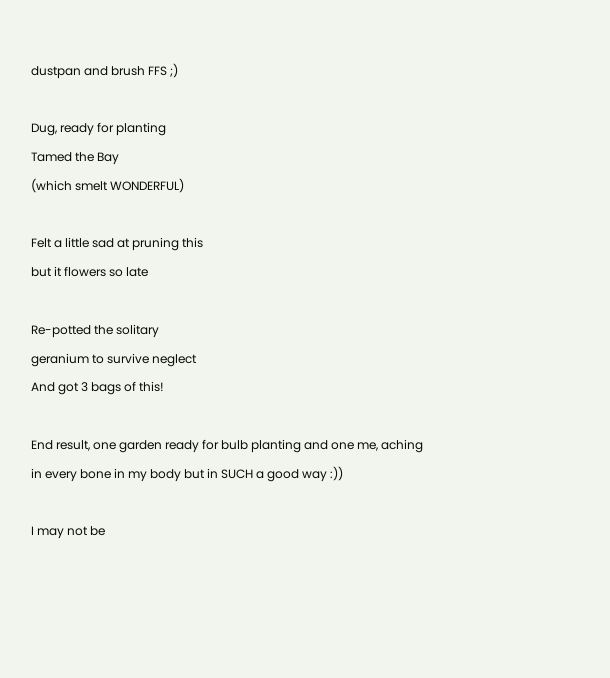dustpan and brush FFS ;)

Dug, ready for planting
Tamed the Bay
(which smelt WONDERFUL)

Felt a little sad at pruning this
but it flowers so late

Re-potted the solitary
geranium to survive neglect
And got 3 bags of this!

End result, one garden ready for bulb planting and one me, aching in every bone in my body but in SUCH a good way :))

I may not be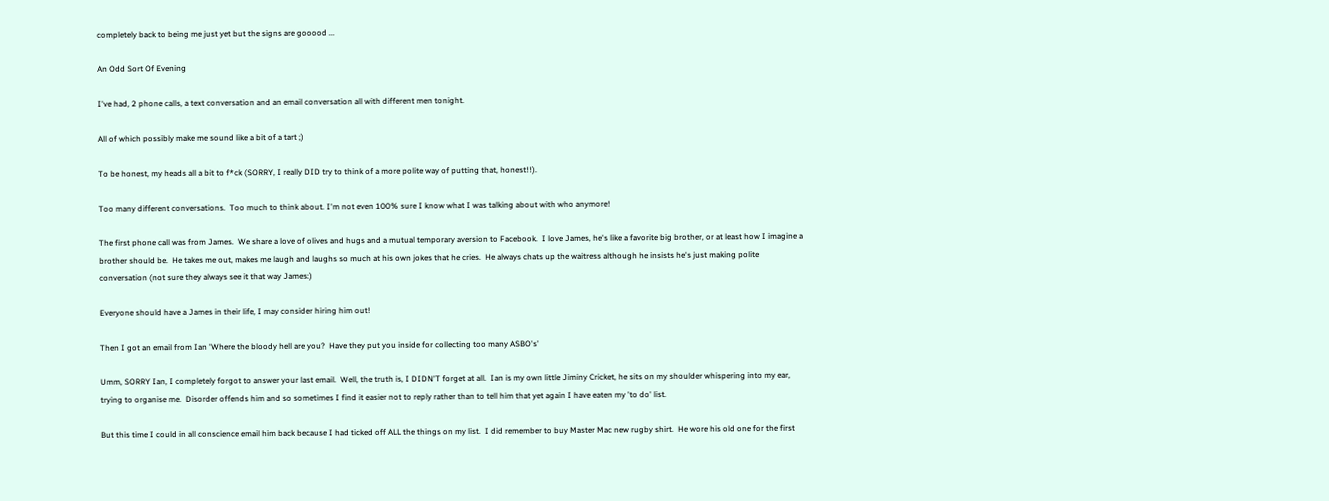completely back to being me just yet but the signs are gooood ...

An Odd Sort Of Evening

I've had, 2 phone calls, a text conversation and an email conversation all with different men tonight.

All of which possibly make me sound like a bit of a tart ;)

To be honest, my heads all a bit to f*ck (SORRY, I really DID try to think of a more polite way of putting that, honest!!).

Too many different conversations.  Too much to think about. I'm not even 100% sure I know what I was talking about with who anymore!

The first phone call was from James.  We share a love of olives and hugs and a mutual temporary aversion to Facebook.  I love James, he's like a favorite big brother, or at least how I imagine a brother should be.  He takes me out, makes me laugh and laughs so much at his own jokes that he cries.  He always chats up the waitress although he insists he's just making polite conversation (not sure they always see it that way James:)

Everyone should have a James in their life, I may consider hiring him out!

Then I got an email from Ian 'Where the bloody hell are you?  Have they put you inside for collecting too many ASBO's'

Umm, SORRY Ian, I completely forgot to answer your last email.  Well, the truth is, I DIDN'T forget at all.  Ian is my own little Jiminy Cricket, he sits on my shoulder whispering into my ear, trying to organise me.  Disorder offends him and so sometimes I find it easier not to reply rather than to tell him that yet again I have eaten my 'to do' list.

But this time I could in all conscience email him back because I had ticked off ALL the things on my list.  I did remember to buy Master Mac new rugby shirt.  He wore his old one for the first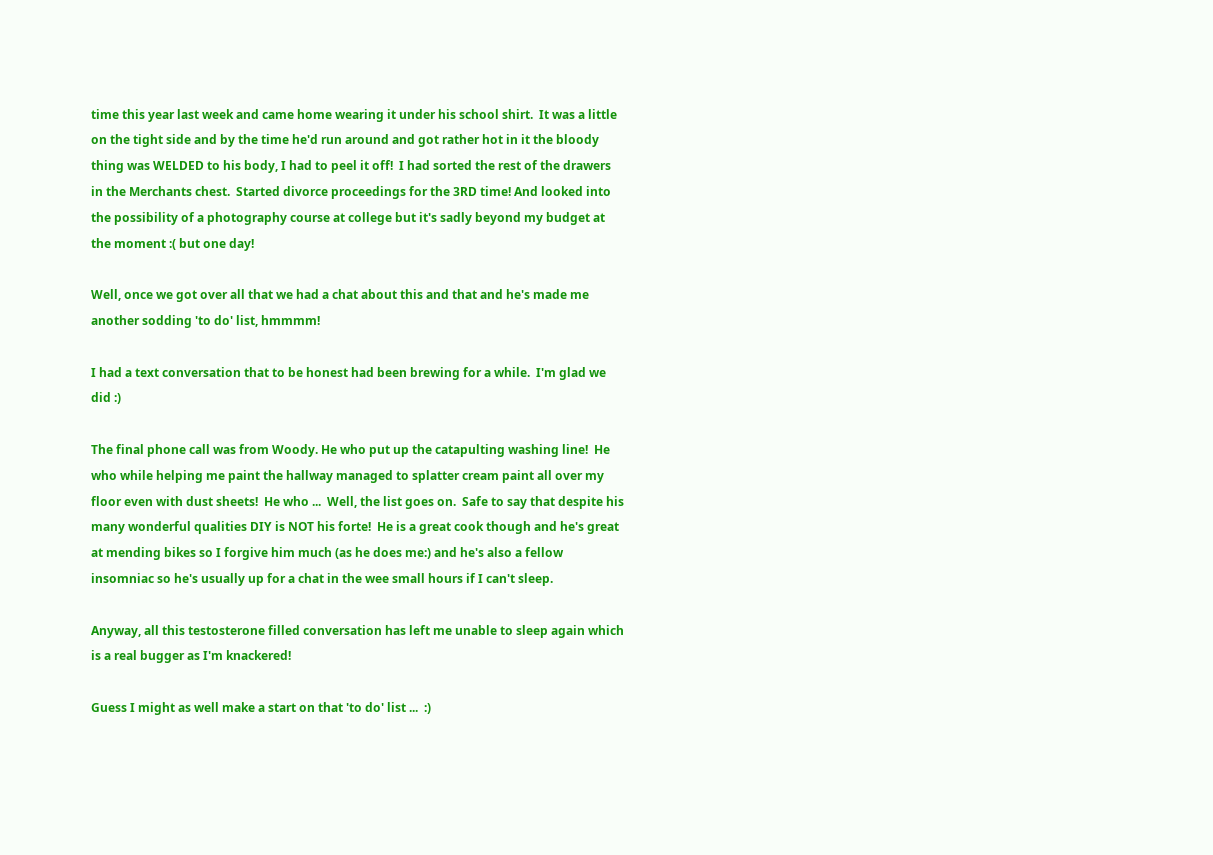time this year last week and came home wearing it under his school shirt.  It was a little on the tight side and by the time he'd run around and got rather hot in it the bloody thing was WELDED to his body, I had to peel it off!  I had sorted the rest of the drawers in the Merchants chest.  Started divorce proceedings for the 3RD time! And looked into the possibility of a photography course at college but it's sadly beyond my budget at the moment :( but one day!

Well, once we got over all that we had a chat about this and that and he's made me another sodding 'to do' list, hmmmm!

I had a text conversation that to be honest had been brewing for a while.  I'm glad we did :)

The final phone call was from Woody. He who put up the catapulting washing line!  He who while helping me paint the hallway managed to splatter cream paint all over my floor even with dust sheets!  He who ...  Well, the list goes on.  Safe to say that despite his many wonderful qualities DIY is NOT his forte!  He is a great cook though and he's great at mending bikes so I forgive him much (as he does me:) and he's also a fellow insomniac so he's usually up for a chat in the wee small hours if I can't sleep.

Anyway, all this testosterone filled conversation has left me unable to sleep again which is a real bugger as I'm knackered!

Guess I might as well make a start on that 'to do' list ...  :)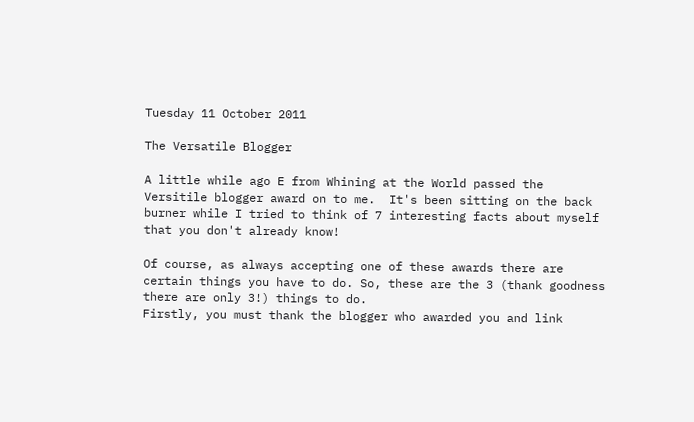Tuesday 11 October 2011

The Versatile Blogger

A little while ago E from Whining at the World passed the Versitile blogger award on to me.  It's been sitting on the back burner while I tried to think of 7 interesting facts about myself that you don't already know!

Of course, as always accepting one of these awards there are certain things you have to do. So, these are the 3 (thank goodness there are only 3!) things to do.
Firstly, you must thank the blogger who awarded you and link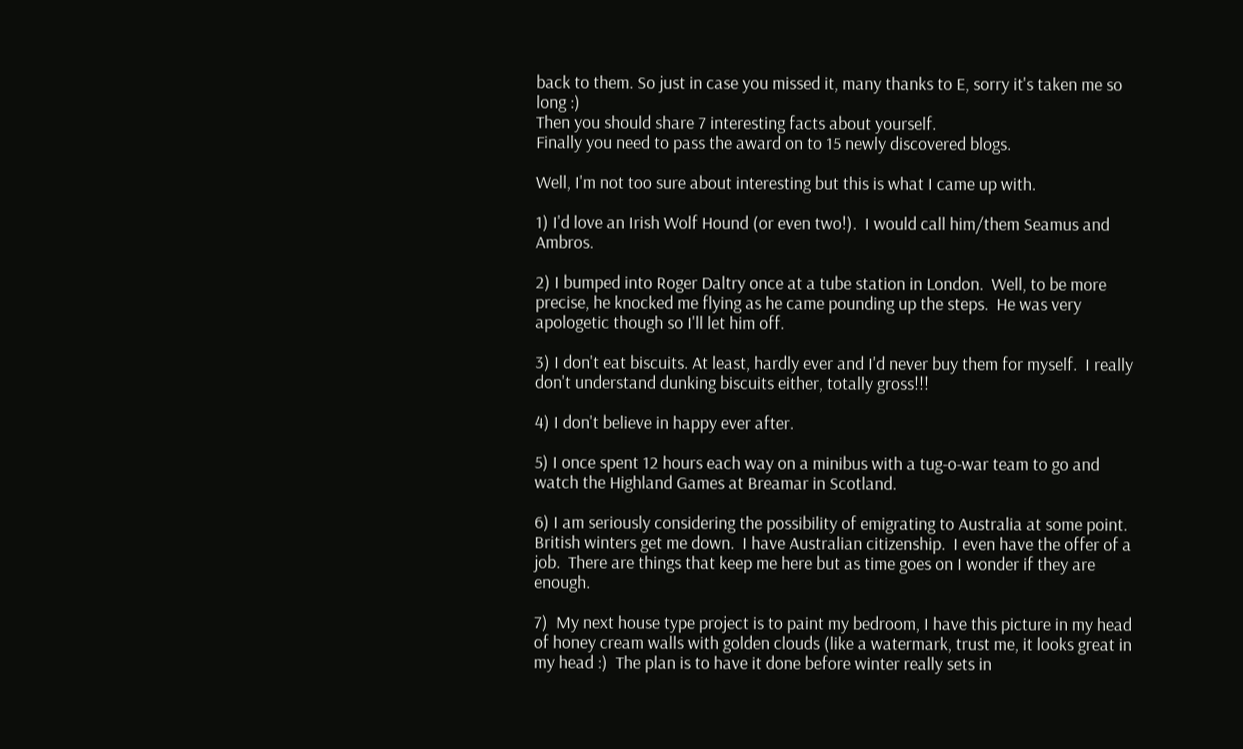back to them. So just in case you missed it, many thanks to E, sorry it's taken me so long :)
Then you should share 7 interesting facts about yourself.
Finally you need to pass the award on to 15 newly discovered blogs.

Well, I'm not too sure about interesting but this is what I came up with.

1) I'd love an Irish Wolf Hound (or even two!).  I would call him/them Seamus and Ambros.

2) I bumped into Roger Daltry once at a tube station in London.  Well, to be more precise, he knocked me flying as he came pounding up the steps.  He was very apologetic though so I'll let him off.

3) I don't eat biscuits. At least, hardly ever and I'd never buy them for myself.  I really don't understand dunking biscuits either, totally gross!!!

4) I don't believe in happy ever after.

5) I once spent 12 hours each way on a minibus with a tug-o-war team to go and watch the Highland Games at Breamar in Scotland.

6) I am seriously considering the possibility of emigrating to Australia at some point.  British winters get me down.  I have Australian citizenship.  I even have the offer of a job.  There are things that keep me here but as time goes on I wonder if they are enough.

7)  My next house type project is to paint my bedroom, I have this picture in my head of honey cream walls with golden clouds (like a watermark, trust me, it looks great in my head :)  The plan is to have it done before winter really sets in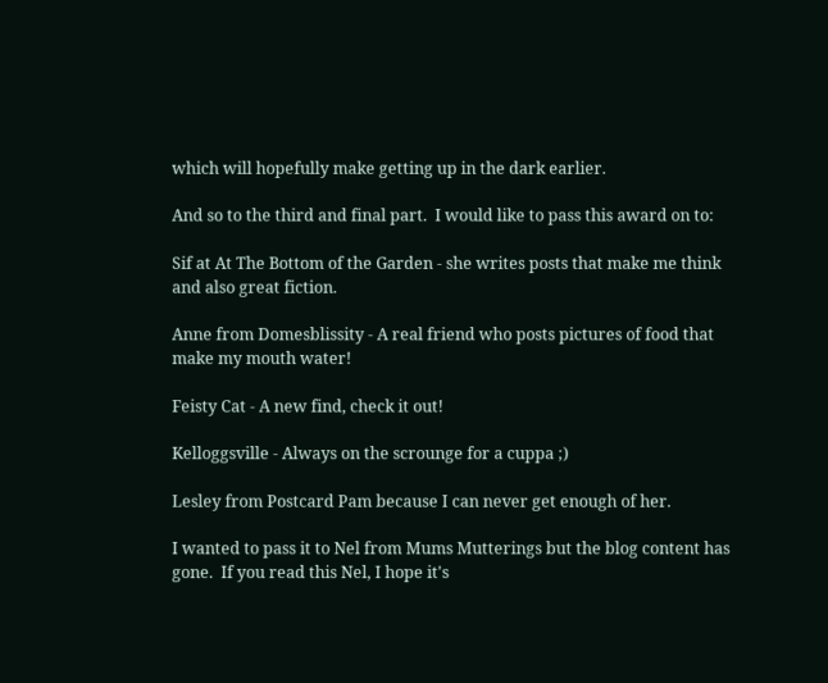which will hopefully make getting up in the dark earlier.

And so to the third and final part.  I would like to pass this award on to:

Sif at At The Bottom of the Garden - she writes posts that make me think and also great fiction.

Anne from Domesblissity - A real friend who posts pictures of food that make my mouth water!

Feisty Cat - A new find, check it out!

Kelloggsville - Always on the scrounge for a cuppa ;)

Lesley from Postcard Pam because I can never get enough of her.

I wanted to pass it to Nel from Mums Mutterings but the blog content has gone.  If you read this Nel, I hope it's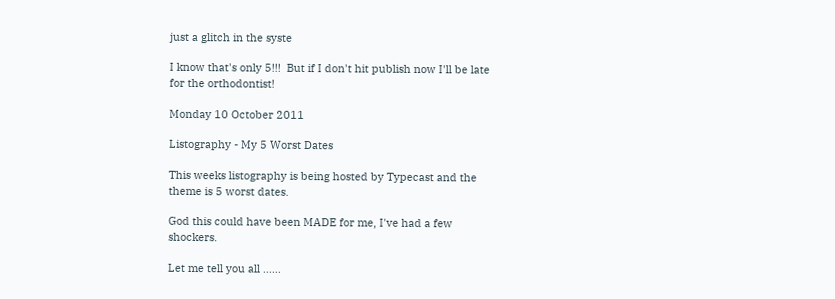just a glitch in the syste

I know that's only 5!!!  But if I don't hit publish now I'll be late for the orthodontist!

Monday 10 October 2011

Listography - My 5 Worst Dates

This weeks listography is being hosted by Typecast and the theme is 5 worst dates.

God this could have been MADE for me, I've had a few shockers.

Let me tell you all ......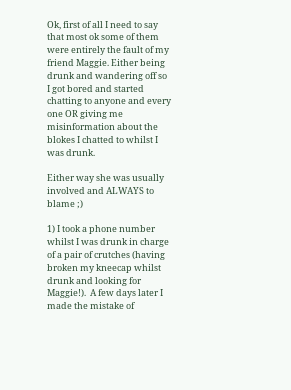Ok, first of all I need to say that most ok some of them were entirely the fault of my friend Maggie. Either being drunk and wandering off so I got bored and started chatting to anyone and every one OR giving me misinformation about the blokes I chatted to whilst I was drunk.

Either way she was usually involved and ALWAYS to blame ;)

1) I took a phone number whilst I was drunk in charge of a pair of crutches (having broken my kneecap whilst drunk and looking for Maggie!).  A few days later I made the mistake of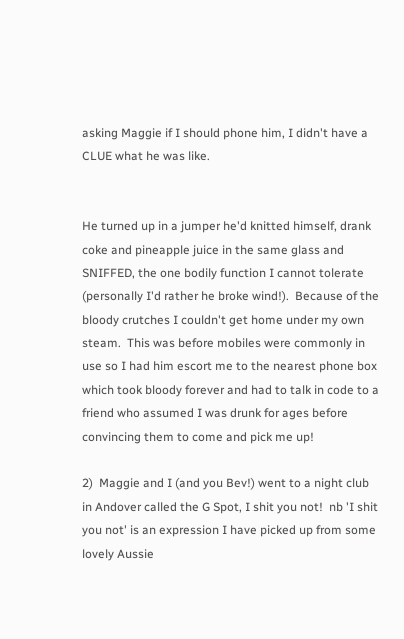asking Maggie if I should phone him, I didn't have a CLUE what he was like.


He turned up in a jumper he'd knitted himself, drank coke and pineapple juice in the same glass and SNIFFED, the one bodily function I cannot tolerate (personally I'd rather he broke wind!).  Because of the bloody crutches I couldn't get home under my own steam.  This was before mobiles were commonly in use so I had him escort me to the nearest phone box which took bloody forever and had to talk in code to a friend who assumed I was drunk for ages before convincing them to come and pick me up!

2)  Maggie and I (and you Bev!) went to a night club in Andover called the G Spot, I shit you not!  nb 'I shit you not' is an expression I have picked up from some lovely Aussie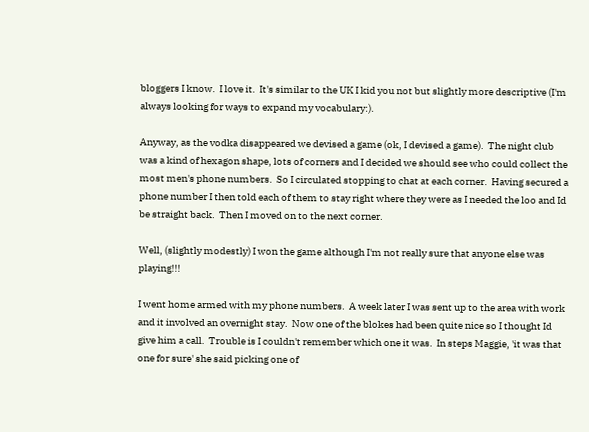bloggers I know.  I love it.  It's similar to the UK I kid you not but slightly more descriptive (I'm always looking for ways to expand my vocabulary:).

Anyway, as the vodka disappeared we devised a game (ok, I devised a game).  The night club was a kind of hexagon shape, lots of corners and I decided we should see who could collect the most men's phone numbers.  So I circulated stopping to chat at each corner.  Having secured a phone number I then told each of them to stay right where they were as I needed the loo and Id be straight back.  Then I moved on to the next corner.

Well, (slightly modestly) I won the game although I'm not really sure that anyone else was playing!!!

I went home armed with my phone numbers.  A week later I was sent up to the area with work and it involved an overnight stay.  Now one of the blokes had been quite nice so I thought Id give him a call.  Trouble is I couldn't remember which one it was.  In steps Maggie, 'it was that one for sure' she said picking one of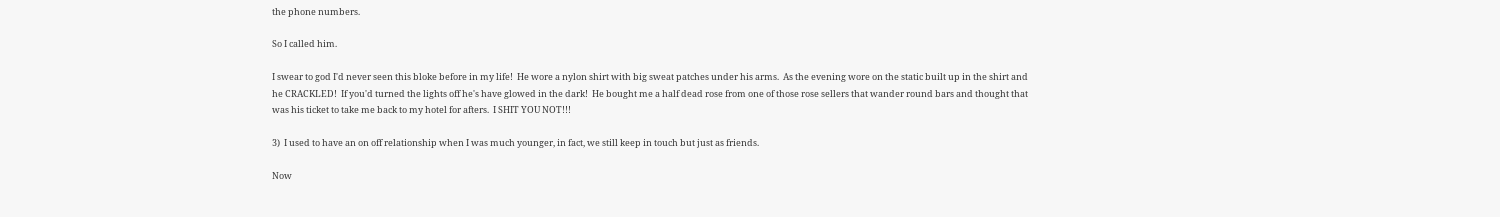the phone numbers.

So I called him.

I swear to god I'd never seen this bloke before in my life!  He wore a nylon shirt with big sweat patches under his arms.  As the evening wore on the static built up in the shirt and he CRACKLED!  If you'd turned the lights off he's have glowed in the dark!  He bought me a half dead rose from one of those rose sellers that wander round bars and thought that was his ticket to take me back to my hotel for afters.  I SHIT YOU NOT!!!

3)  I used to have an on off relationship when I was much younger, in fact, we still keep in touch but just as friends.

Now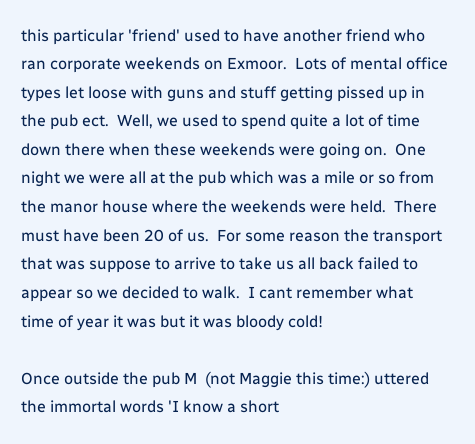this particular 'friend' used to have another friend who ran corporate weekends on Exmoor.  Lots of mental office types let loose with guns and stuff getting pissed up in the pub ect.  Well, we used to spend quite a lot of time down there when these weekends were going on.  One night we were all at the pub which was a mile or so from the manor house where the weekends were held.  There must have been 20 of us.  For some reason the transport that was suppose to arrive to take us all back failed to appear so we decided to walk.  I cant remember what time of year it was but it was bloody cold!

Once outside the pub M  (not Maggie this time:) uttered the immortal words 'I know a short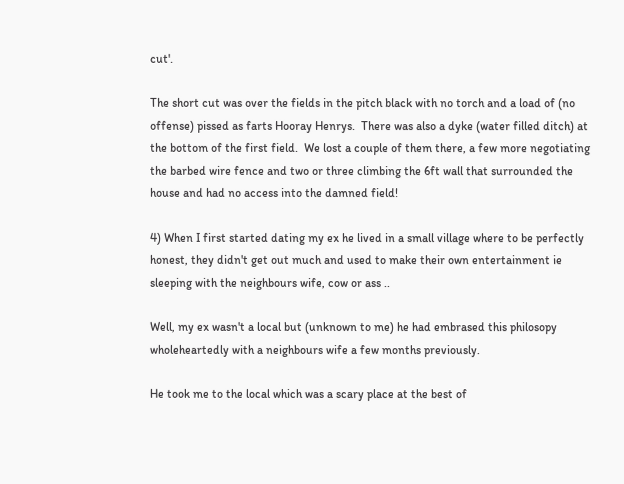cut'.

The short cut was over the fields in the pitch black with no torch and a load of (no offense) pissed as farts Hooray Henrys.  There was also a dyke (water filled ditch) at the bottom of the first field.  We lost a couple of them there, a few more negotiating the barbed wire fence and two or three climbing the 6ft wall that surrounded the house and had no access into the damned field!

4) When I first started dating my ex he lived in a small village where to be perfectly honest, they didn't get out much and used to make their own entertainment ie sleeping with the neighbours wife, cow or ass ..

Well, my ex wasn't a local but (unknown to me) he had embrased this philosopy wholeheartedly with a neighbours wife a few months previously.

He took me to the local which was a scary place at the best of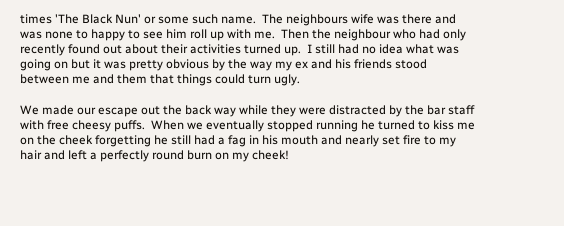times 'The Black Nun' or some such name.  The neighbours wife was there and was none to happy to see him roll up with me.  Then the neighbour who had only recently found out about their activities turned up.  I still had no idea what was going on but it was pretty obvious by the way my ex and his friends stood between me and them that things could turn ugly.

We made our escape out the back way while they were distracted by the bar staff with free cheesy puffs.  When we eventually stopped running he turned to kiss me on the cheek forgetting he still had a fag in his mouth and nearly set fire to my hair and left a perfectly round burn on my cheek!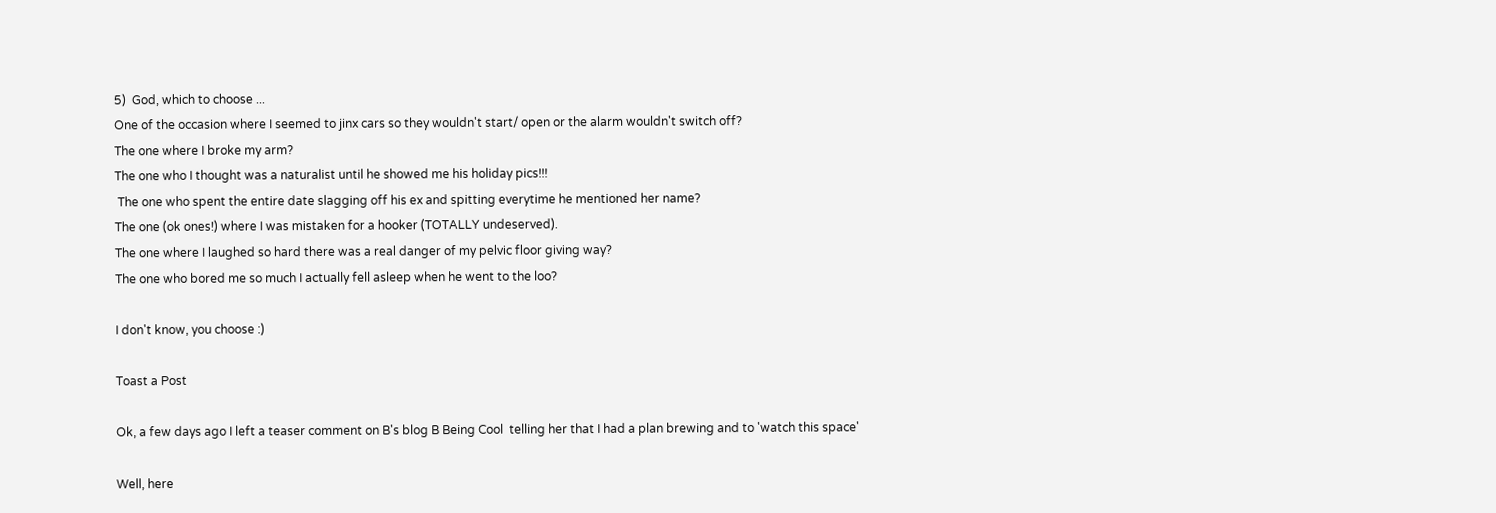5)  God, which to choose ...
One of the occasion where I seemed to jinx cars so they wouldn't start/ open or the alarm wouldn't switch off?
The one where I broke my arm?
The one who I thought was a naturalist until he showed me his holiday pics!!!
 The one who spent the entire date slagging off his ex and spitting everytime he mentioned her name?
The one (ok ones!) where I was mistaken for a hooker (TOTALLY undeserved).
The one where I laughed so hard there was a real danger of my pelvic floor giving way?
The one who bored me so much I actually fell asleep when he went to the loo?

I don't know, you choose :)

Toast a Post

Ok, a few days ago I left a teaser comment on B's blog B Being Cool  telling her that I had a plan brewing and to 'watch this space'

Well, here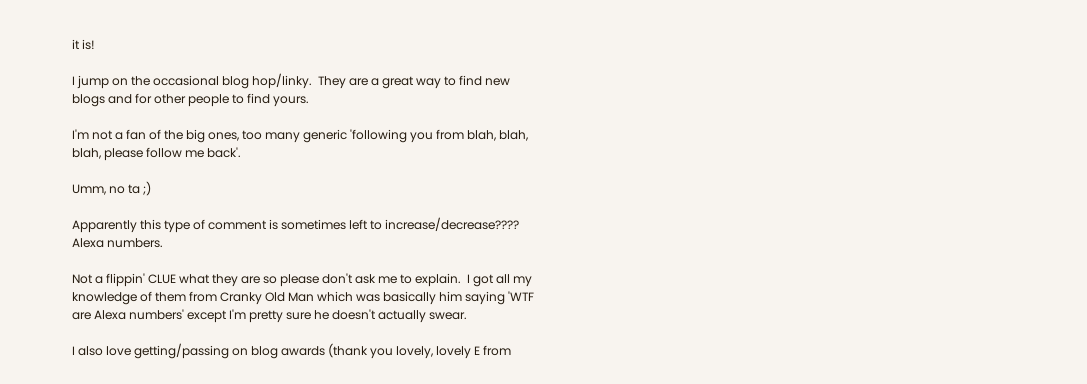it is!

I jump on the occasional blog hop/linky.  They are a great way to find new blogs and for other people to find yours.

I'm not a fan of the big ones, too many generic 'following you from blah, blah, blah, please follow me back'.

Umm, no ta ;)

Apparently this type of comment is sometimes left to increase/decrease????  Alexa numbers.

Not a flippin' CLUE what they are so please don't ask me to explain.  I got all my knowledge of them from Cranky Old Man which was basically him saying 'WTF are Alexa numbers' except I'm pretty sure he doesn't actually swear.

I also love getting/passing on blog awards (thank you lovely, lovely E from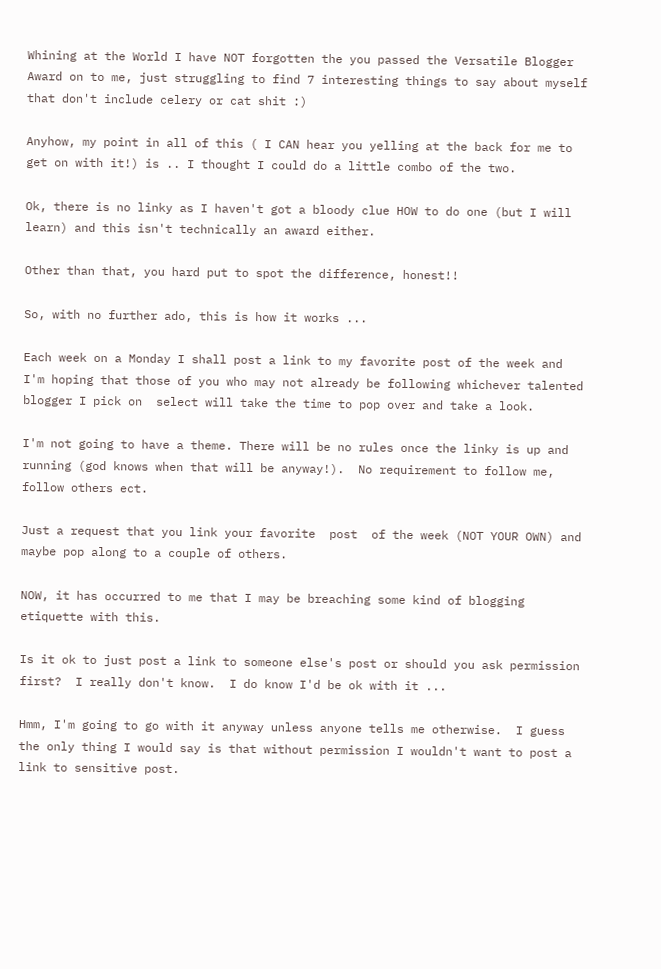Whining at the World I have NOT forgotten the you passed the Versatile Blogger Award on to me, just struggling to find 7 interesting things to say about myself that don't include celery or cat shit :)

Anyhow, my point in all of this ( I CAN hear you yelling at the back for me to get on with it!) is .. I thought I could do a little combo of the two.

Ok, there is no linky as I haven't got a bloody clue HOW to do one (but I will learn) and this isn't technically an award either.

Other than that, you hard put to spot the difference, honest!!

So, with no further ado, this is how it works ...

Each week on a Monday I shall post a link to my favorite post of the week and I'm hoping that those of you who may not already be following whichever talented blogger I pick on  select will take the time to pop over and take a look.

I'm not going to have a theme. There will be no rules once the linky is up and running (god knows when that will be anyway!).  No requirement to follow me, follow others ect.

Just a request that you link your favorite  post  of the week (NOT YOUR OWN) and maybe pop along to a couple of others.

NOW, it has occurred to me that I may be breaching some kind of blogging etiquette with this.

Is it ok to just post a link to someone else's post or should you ask permission first?  I really don't know.  I do know I'd be ok with it ...

Hmm, I'm going to go with it anyway unless anyone tells me otherwise.  I guess the only thing I would say is that without permission I wouldn't want to post a link to sensitive post.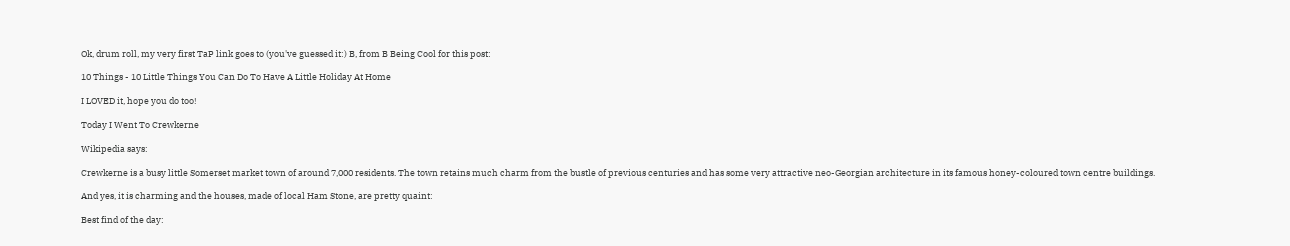Ok, drum roll, my very first TaP link goes to (you've guessed it:) B, from B Being Cool for this post:

10 Things - 10 Little Things You Can Do To Have A Little Holiday At Home

I LOVED it, hope you do too!

Today I Went To Crewkerne

Wikipedia says:

Crewkerne is a busy little Somerset market town of around 7,000 residents. The town retains much charm from the bustle of previous centuries and has some very attractive neo-Georgian architecture in its famous honey-coloured town centre buildings.

And yes, it is charming and the houses, made of local Ham Stone, are pretty quaint:

Best find of the day: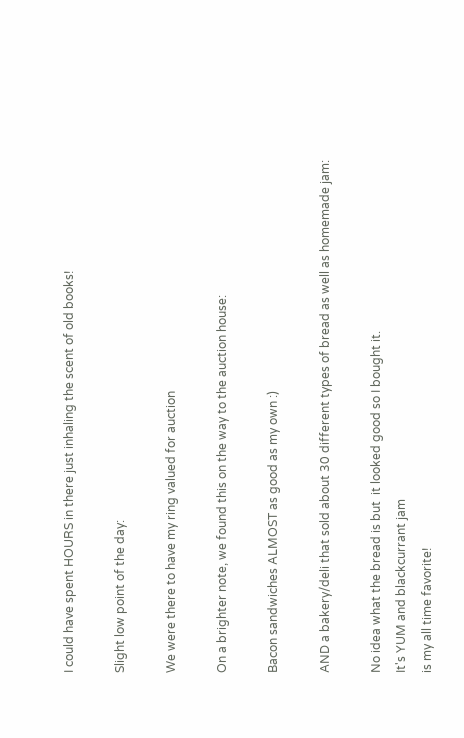I could have spent HOURS in there just inhaling the scent of old books!

Slight low point of the day:

We were there to have my ring valued for auction

On a brighter note, we found this on the way to the auction house:

Bacon sandwiches ALMOST as good as my own :)

AND a bakery/deli that sold about 30 different types of bread as well as homemade jam:

No idea what the bread is but  it looked good so I bought it.
It's YUM and blackcurrant jam
is my all time favorite!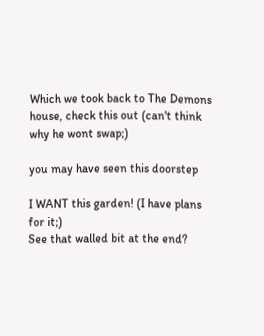Which we took back to The Demons house, check this out (can't think why he wont swap;)

you may have seen this doorstep

I WANT this garden! (I have plans for it;)
See that walled bit at the end?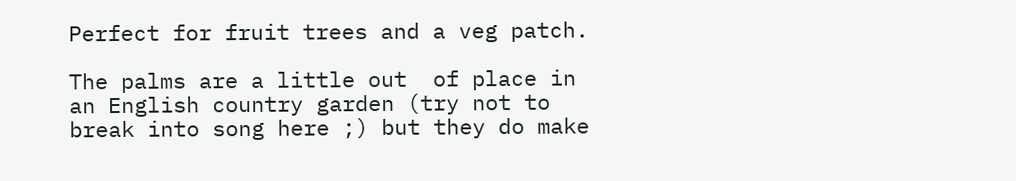Perfect for fruit trees and a veg patch.

The palms are a little out  of place in an English country garden (try not to break into song here ;) but they do make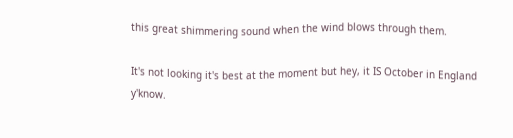this great shimmering sound when the wind blows through them.

It's not looking it's best at the moment but hey, it IS October in England y'know.